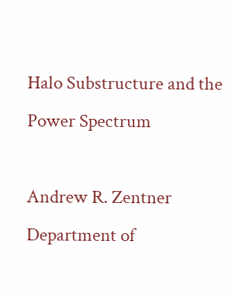Halo Substructure and the Power Spectrum

Andrew R. Zentner Department of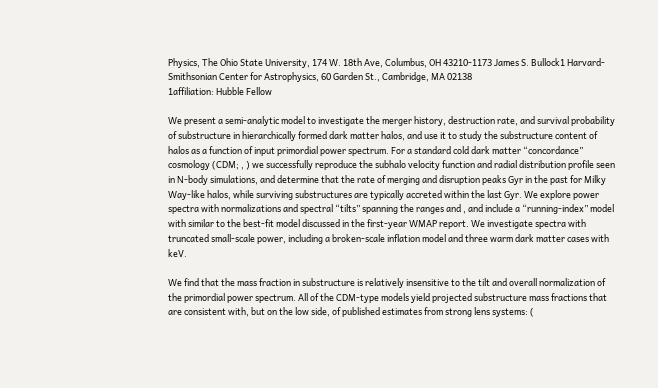Physics, The Ohio State University, 174 W. 18th Ave, Columbus, OH 43210-1173 James S. Bullock1 Harvard-Smithsonian Center for Astrophysics, 60 Garden St., Cambridge, MA 02138
1affiliation: Hubble Fellow

We present a semi-analytic model to investigate the merger history, destruction rate, and survival probability of substructure in hierarchically formed dark matter halos, and use it to study the substructure content of halos as a function of input primordial power spectrum. For a standard cold dark matter “concordance” cosmology (CDM; , ) we successfully reproduce the subhalo velocity function and radial distribution profile seen in N-body simulations, and determine that the rate of merging and disruption peaks Gyr in the past for Milky Way-like halos, while surviving substructures are typically accreted within the last Gyr. We explore power spectra with normalizations and spectral “tilts” spanning the ranges and , and include a “running-index” model with similar to the best-fit model discussed in the first-year WMAP report. We investigate spectra with truncated small-scale power, including a broken-scale inflation model and three warm dark matter cases with keV.

We find that the mass fraction in substructure is relatively insensitive to the tilt and overall normalization of the primordial power spectrum. All of the CDM-type models yield projected substructure mass fractions that are consistent with, but on the low side, of published estimates from strong lens systems: (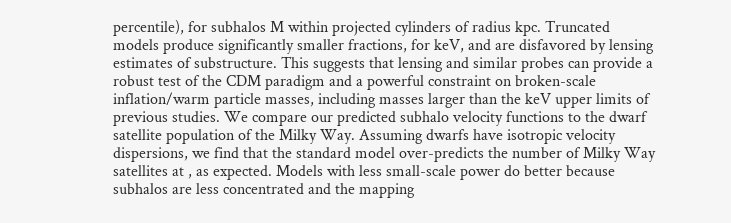percentile), for subhalos M within projected cylinders of radius kpc. Truncated models produce significantly smaller fractions, for keV, and are disfavored by lensing estimates of substructure. This suggests that lensing and similar probes can provide a robust test of the CDM paradigm and a powerful constraint on broken-scale inflation/warm particle masses, including masses larger than the keV upper limits of previous studies. We compare our predicted subhalo velocity functions to the dwarf satellite population of the Milky Way. Assuming dwarfs have isotropic velocity dispersions, we find that the standard model over-predicts the number of Milky Way satellites at , as expected. Models with less small-scale power do better because subhalos are less concentrated and the mapping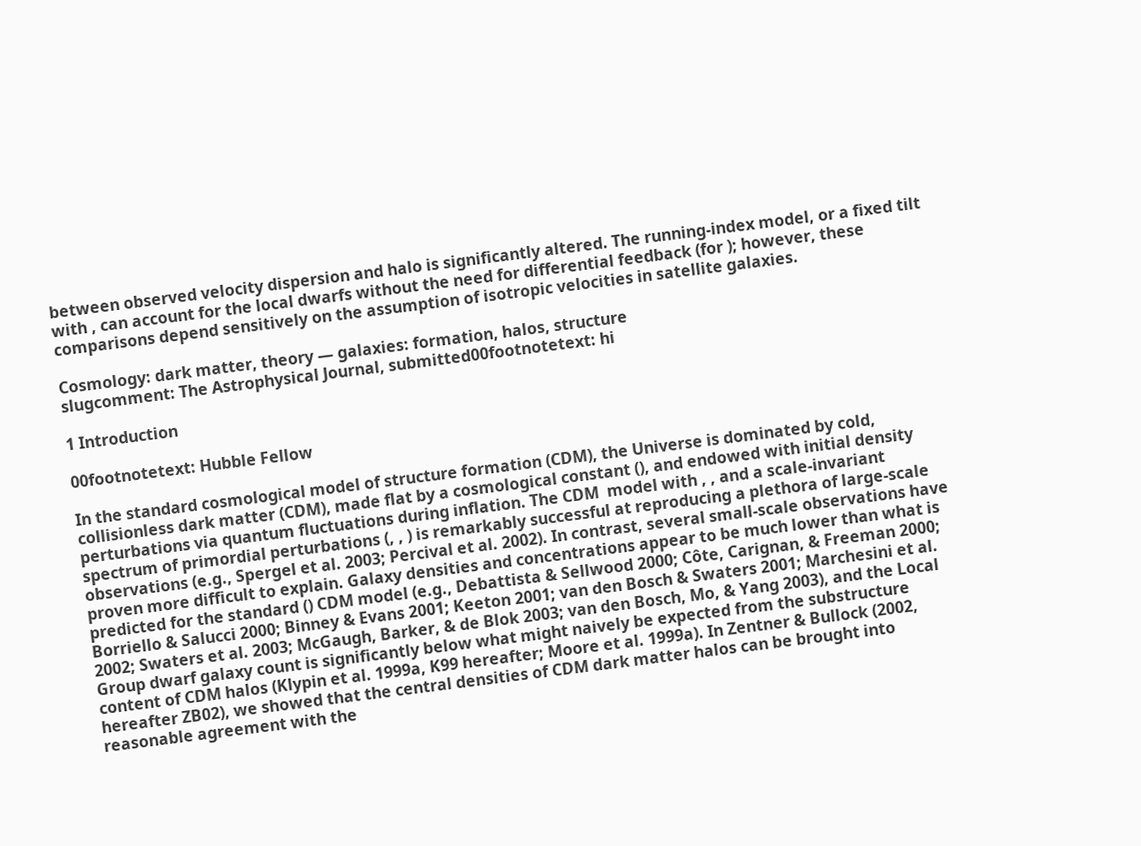between observed velocity dispersion and halo is significantly altered. The running-index model, or a fixed tilt with , can account for the local dwarfs without the need for differential feedback (for ); however, these comparisons depend sensitively on the assumption of isotropic velocities in satellite galaxies.

Cosmology: dark matter, theory — galaxies: formation, halos, structure
slugcomment: The Astrophysical Journal, submitted00footnotetext: hi

1 Introduction

00footnotetext: Hubble Fellow

In the standard cosmological model of structure formation (CDM), the Universe is dominated by cold, collisionless dark matter (CDM), made flat by a cosmological constant (), and endowed with initial density perturbations via quantum fluctuations during inflation. The CDM  model with , , and a scale-invariant spectrum of primordial perturbations (, , ) is remarkably successful at reproducing a plethora of large-scale observations (e.g., Spergel et al. 2003; Percival et al. 2002). In contrast, several small-scale observations have proven more difficult to explain. Galaxy densities and concentrations appear to be much lower than what is predicted for the standard () CDM model (e.g., Debattista & Sellwood 2000; Côte, Carignan, & Freeman 2000; Borriello & Salucci 2000; Binney & Evans 2001; Keeton 2001; van den Bosch & Swaters 2001; Marchesini et al. 2002; Swaters et al. 2003; McGaugh, Barker, & de Blok 2003; van den Bosch, Mo, & Yang 2003), and the Local Group dwarf galaxy count is significantly below what might naively be expected from the substructure content of CDM halos (Klypin et al. 1999a, K99 hereafter; Moore et al. 1999a). In Zentner & Bullock (2002, hereafter ZB02), we showed that the central densities of CDM dark matter halos can be brought into reasonable agreement with the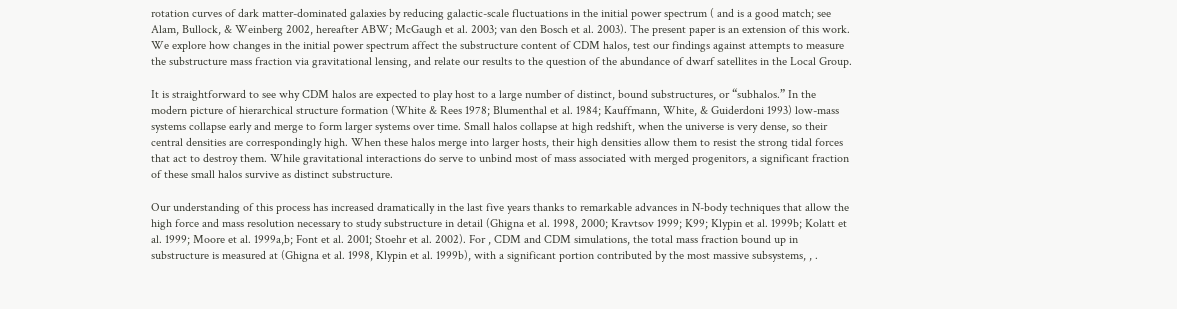rotation curves of dark matter-dominated galaxies by reducing galactic-scale fluctuations in the initial power spectrum ( and is a good match; see Alam, Bullock, & Weinberg 2002, hereafter ABW; McGaugh et al. 2003; van den Bosch et al. 2003). The present paper is an extension of this work. We explore how changes in the initial power spectrum affect the substructure content of CDM halos, test our findings against attempts to measure the substructure mass fraction via gravitational lensing, and relate our results to the question of the abundance of dwarf satellites in the Local Group.

It is straightforward to see why CDM halos are expected to play host to a large number of distinct, bound substructures, or “subhalos.” In the modern picture of hierarchical structure formation (White & Rees 1978; Blumenthal et al. 1984; Kauffmann, White, & Guiderdoni 1993) low-mass systems collapse early and merge to form larger systems over time. Small halos collapse at high redshift, when the universe is very dense, so their central densities are correspondingly high. When these halos merge into larger hosts, their high densities allow them to resist the strong tidal forces that act to destroy them. While gravitational interactions do serve to unbind most of mass associated with merged progenitors, a significant fraction of these small halos survive as distinct substructure.

Our understanding of this process has increased dramatically in the last five years thanks to remarkable advances in N-body techniques that allow the high force and mass resolution necessary to study substructure in detail (Ghigna et al. 1998, 2000; Kravtsov 1999; K99; Klypin et al. 1999b; Kolatt et al. 1999; Moore et al. 1999a,b; Font et al. 2001; Stoehr et al. 2002). For , CDM and CDM simulations, the total mass fraction bound up in substructure is measured at (Ghigna et al. 1998, Klypin et al. 1999b), with a significant portion contributed by the most massive subsystems, , .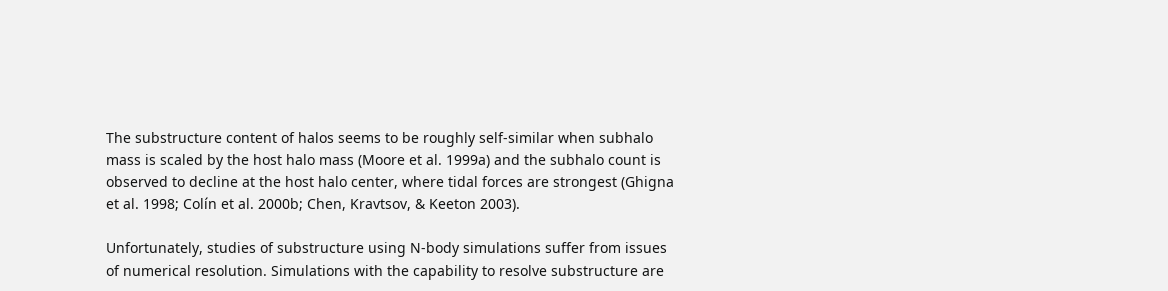The substructure content of halos seems to be roughly self-similar when subhalo mass is scaled by the host halo mass (Moore et al. 1999a) and the subhalo count is observed to decline at the host halo center, where tidal forces are strongest (Ghigna et al. 1998; Colín et al. 2000b; Chen, Kravtsov, & Keeton 2003).

Unfortunately, studies of substructure using N-body simulations suffer from issues of numerical resolution. Simulations with the capability to resolve substructure are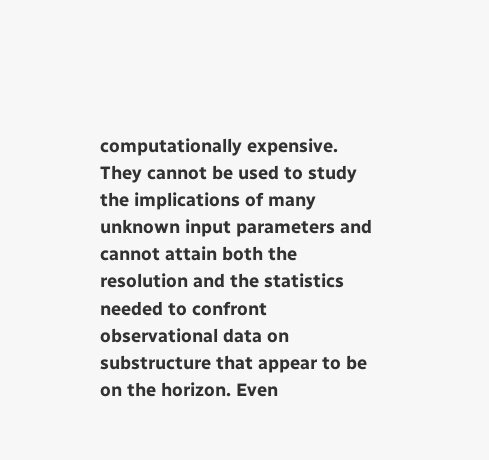computationally expensive. They cannot be used to study the implications of many unknown input parameters and cannot attain both the resolution and the statistics needed to confront observational data on substructure that appear to be on the horizon. Even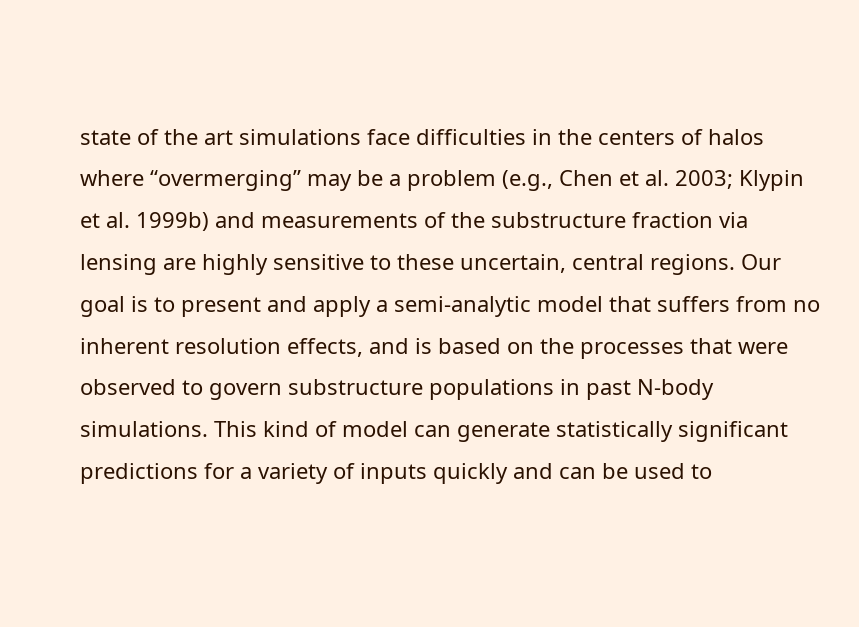state of the art simulations face difficulties in the centers of halos where “overmerging” may be a problem (e.g., Chen et al. 2003; Klypin et al. 1999b) and measurements of the substructure fraction via lensing are highly sensitive to these uncertain, central regions. Our goal is to present and apply a semi-analytic model that suffers from no inherent resolution effects, and is based on the processes that were observed to govern substructure populations in past N-body simulations. This kind of model can generate statistically significant predictions for a variety of inputs quickly and can be used to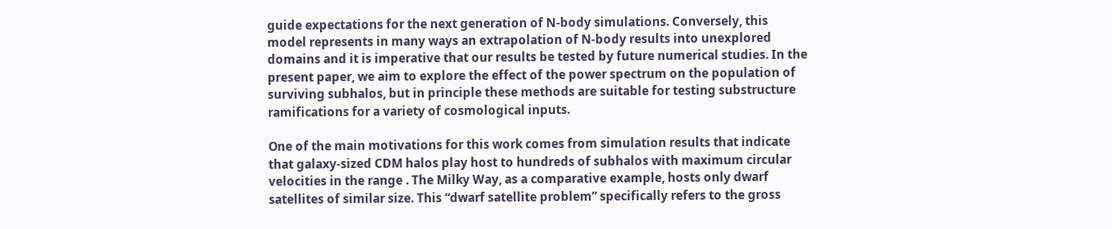guide expectations for the next generation of N-body simulations. Conversely, this model represents in many ways an extrapolation of N-body results into unexplored domains and it is imperative that our results be tested by future numerical studies. In the present paper, we aim to explore the effect of the power spectrum on the population of surviving subhalos, but in principle these methods are suitable for testing substructure ramifications for a variety of cosmological inputs.

One of the main motivations for this work comes from simulation results that indicate that galaxy-sized CDM halos play host to hundreds of subhalos with maximum circular velocities in the range . The Milky Way, as a comparative example, hosts only dwarf satellites of similar size. This “dwarf satellite problem” specifically refers to the gross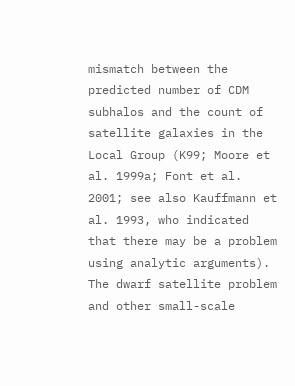mismatch between the predicted number of CDM subhalos and the count of satellite galaxies in the Local Group (K99; Moore et al. 1999a; Font et al. 2001; see also Kauffmann et al. 1993, who indicated that there may be a problem using analytic arguments). The dwarf satellite problem and other small-scale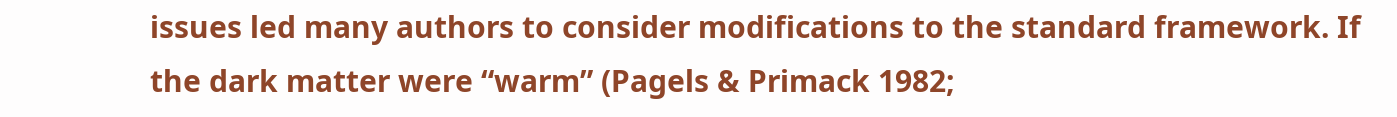issues led many authors to consider modifications to the standard framework. If the dark matter were “warm” (Pagels & Primack 1982;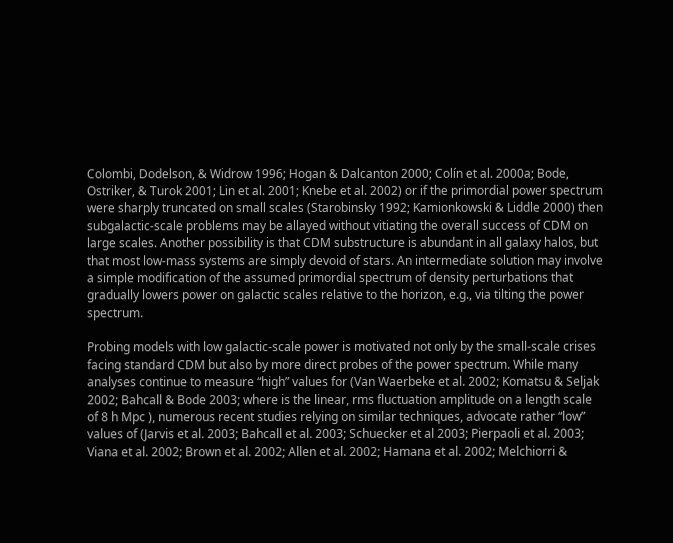Colombi, Dodelson, & Widrow 1996; Hogan & Dalcanton 2000; Colín et al. 2000a; Bode, Ostriker, & Turok 2001; Lin et al. 2001; Knebe et al. 2002) or if the primordial power spectrum were sharply truncated on small scales (Starobinsky 1992; Kamionkowski & Liddle 2000) then subgalactic-scale problems may be allayed without vitiating the overall success of CDM on large scales. Another possibility is that CDM substructure is abundant in all galaxy halos, but that most low-mass systems are simply devoid of stars. An intermediate solution may involve a simple modification of the assumed primordial spectrum of density perturbations that gradually lowers power on galactic scales relative to the horizon, e.g., via tilting the power spectrum.

Probing models with low galactic-scale power is motivated not only by the small-scale crises facing standard CDM but also by more direct probes of the power spectrum. While many analyses continue to measure “high” values for (Van Waerbeke et al. 2002; Komatsu & Seljak 2002; Bahcall & Bode 2003; where is the linear, rms fluctuation amplitude on a length scale of 8 h Mpc ), numerous recent studies relying on similar techniques, advocate rather “low” values of (Jarvis et al. 2003; Bahcall et al. 2003; Schuecker et al 2003; Pierpaoli et al. 2003; Viana et al. 2002; Brown et al. 2002; Allen et al. 2002; Hamana et al. 2002; Melchiorri &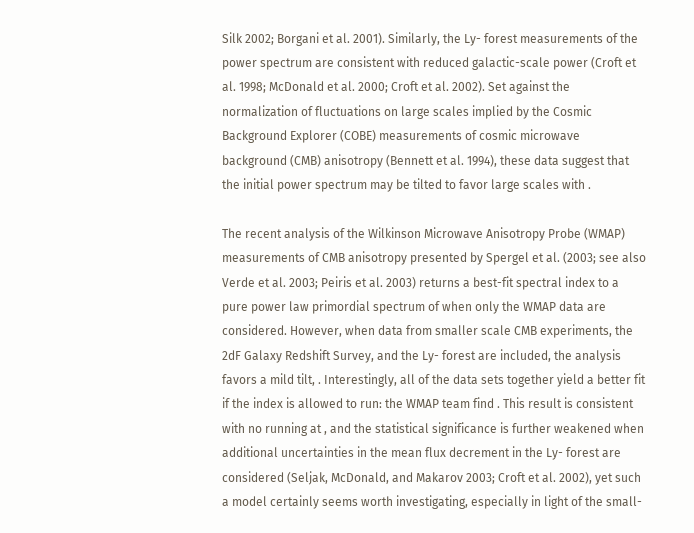Silk 2002; Borgani et al. 2001). Similarly, the Ly- forest measurements of the power spectrum are consistent with reduced galactic-scale power (Croft et al. 1998; McDonald et al. 2000; Croft et al. 2002). Set against the normalization of fluctuations on large scales implied by the Cosmic Background Explorer (COBE) measurements of cosmic microwave background (CMB) anisotropy (Bennett et al. 1994), these data suggest that the initial power spectrum may be tilted to favor large scales with .

The recent analysis of the Wilkinson Microwave Anisotropy Probe (WMAP) measurements of CMB anisotropy presented by Spergel et al. (2003; see also Verde et al. 2003; Peiris et al. 2003) returns a best-fit spectral index to a pure power law primordial spectrum of when only the WMAP data are considered. However, when data from smaller scale CMB experiments, the 2dF Galaxy Redshift Survey, and the Ly- forest are included, the analysis favors a mild tilt, . Interestingly, all of the data sets together yield a better fit if the index is allowed to run: the WMAP team find . This result is consistent with no running at , and the statistical significance is further weakened when additional uncertainties in the mean flux decrement in the Ly- forest are considered (Seljak, McDonald, and Makarov 2003; Croft et al. 2002), yet such a model certainly seems worth investigating, especially in light of the small-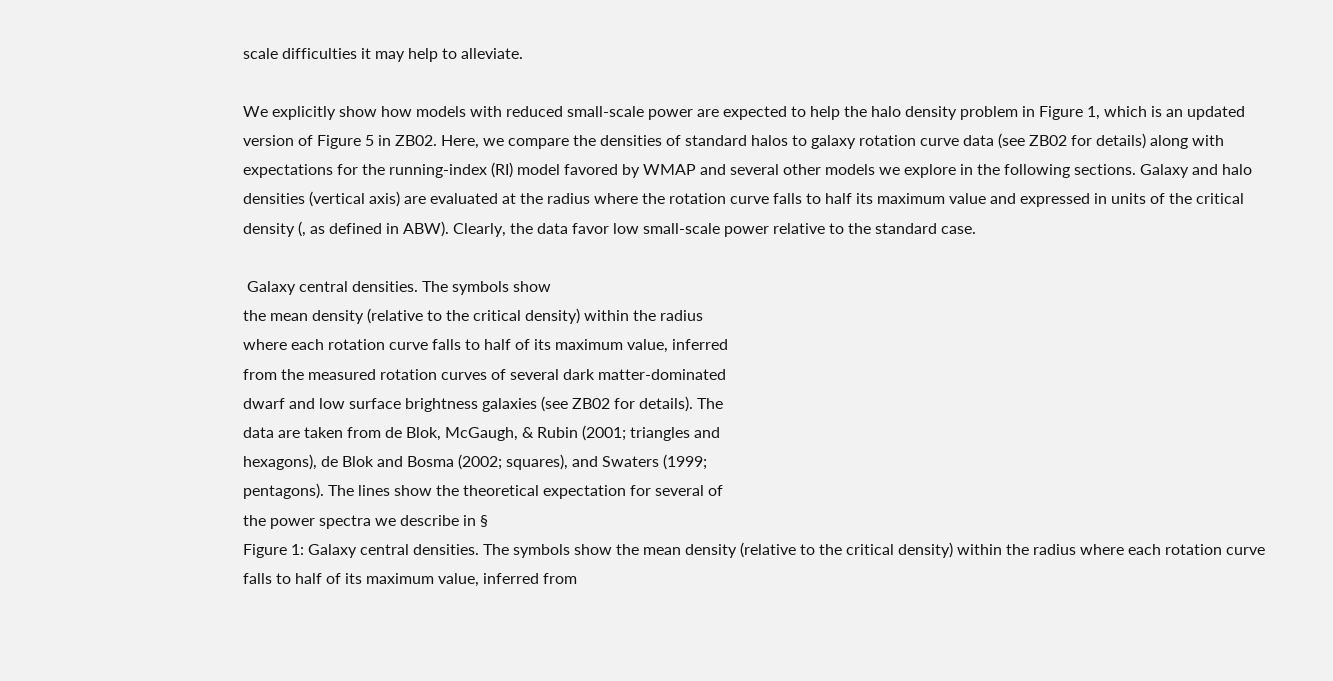scale difficulties it may help to alleviate.

We explicitly show how models with reduced small-scale power are expected to help the halo density problem in Figure 1, which is an updated version of Figure 5 in ZB02. Here, we compare the densities of standard halos to galaxy rotation curve data (see ZB02 for details) along with expectations for the running-index (RI) model favored by WMAP and several other models we explore in the following sections. Galaxy and halo densities (vertical axis) are evaluated at the radius where the rotation curve falls to half its maximum value and expressed in units of the critical density (, as defined in ABW). Clearly, the data favor low small-scale power relative to the standard case.

 Galaxy central densities. The symbols show
the mean density (relative to the critical density) within the radius
where each rotation curve falls to half of its maximum value, inferred
from the measured rotation curves of several dark matter-dominated
dwarf and low surface brightness galaxies (see ZB02 for details). The
data are taken from de Blok, McGaugh, & Rubin (2001; triangles and
hexagons), de Blok and Bosma (2002; squares), and Swaters (1999;
pentagons). The lines show the theoretical expectation for several of
the power spectra we describe in §
Figure 1: Galaxy central densities. The symbols show the mean density (relative to the critical density) within the radius where each rotation curve falls to half of its maximum value, inferred from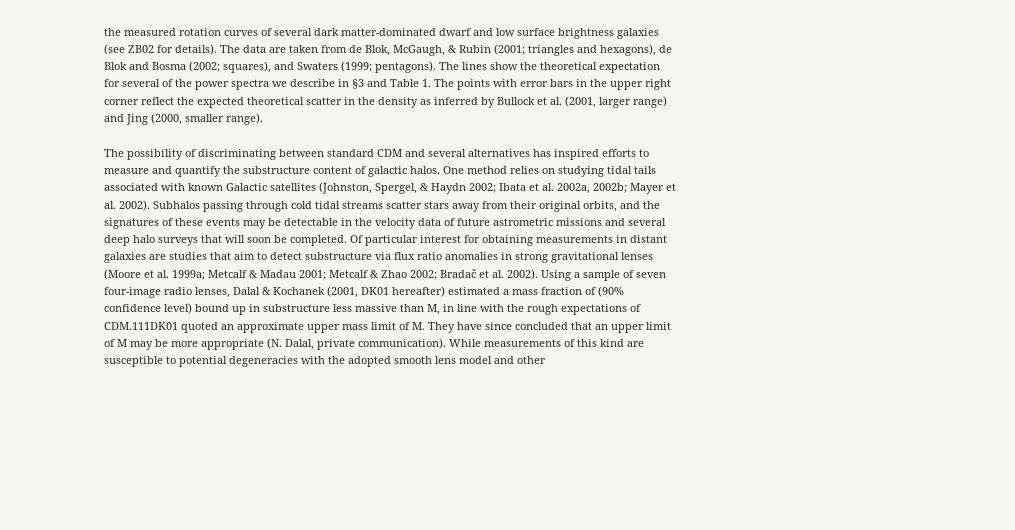the measured rotation curves of several dark matter-dominated dwarf and low surface brightness galaxies (see ZB02 for details). The data are taken from de Blok, McGaugh, & Rubin (2001; triangles and hexagons), de Blok and Bosma (2002; squares), and Swaters (1999; pentagons). The lines show the theoretical expectation for several of the power spectra we describe in §3 and Table 1. The points with error bars in the upper right corner reflect the expected theoretical scatter in the density as inferred by Bullock et al. (2001, larger range) and Jing (2000, smaller range).

The possibility of discriminating between standard CDM and several alternatives has inspired efforts to measure and quantify the substructure content of galactic halos. One method relies on studying tidal tails associated with known Galactic satellites (Johnston, Spergel, & Haydn 2002; Ibata et al. 2002a, 2002b; Mayer et al. 2002). Subhalos passing through cold tidal streams scatter stars away from their original orbits, and the signatures of these events may be detectable in the velocity data of future astrometric missions and several deep halo surveys that will soon be completed. Of particular interest for obtaining measurements in distant galaxies are studies that aim to detect substructure via flux ratio anomalies in strong gravitational lenses (Moore et al. 1999a; Metcalf & Madau 2001; Metcalf & Zhao 2002; Bradač et al. 2002). Using a sample of seven four-image radio lenses, Dalal & Kochanek (2001, DK01 hereafter) estimated a mass fraction of (90% confidence level) bound up in substructure less massive than M, in line with the rough expectations of CDM.111DK01 quoted an approximate upper mass limit of M. They have since concluded that an upper limit of M may be more appropriate (N. Dalal, private communication). While measurements of this kind are susceptible to potential degeneracies with the adopted smooth lens model and other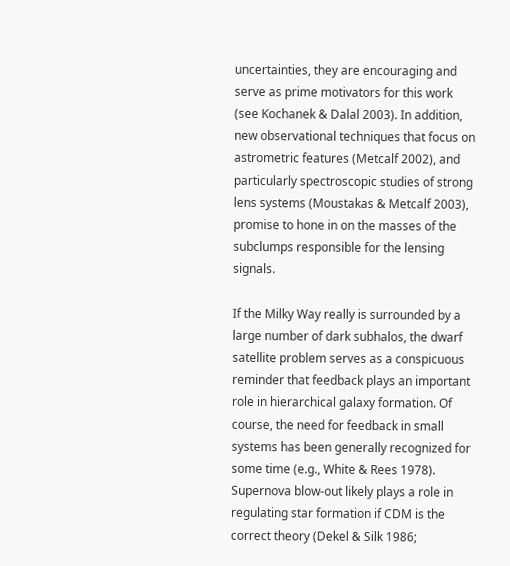uncertainties, they are encouraging and serve as prime motivators for this work (see Kochanek & Dalal 2003). In addition, new observational techniques that focus on astrometric features (Metcalf 2002), and particularly spectroscopic studies of strong lens systems (Moustakas & Metcalf 2003), promise to hone in on the masses of the subclumps responsible for the lensing signals.

If the Milky Way really is surrounded by a large number of dark subhalos, the dwarf satellite problem serves as a conspicuous reminder that feedback plays an important role in hierarchical galaxy formation. Of course, the need for feedback in small systems has been generally recognized for some time (e.g., White & Rees 1978). Supernova blow-out likely plays a role in regulating star formation if CDM is the correct theory (Dekel & Silk 1986;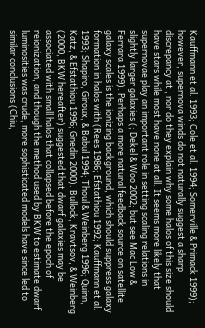Kauffmann et al. 1993; Cole et al. 1994; Somerville & Primack 1999); however, supernova winds do not naturally suggest a sharp discrepancy at , nor do they explain why some halos of this size should have stars while most have none at all. It seems more likely that supernovae play an important role in setting scaling relations in slightly larger galaxies (; Dekel & Woo 2002; but see Mac Low & Ferrara 1999). Perhaps a more natural feedback source on satellite galaxy scales is the ionizing background, which should suppress galaxy formation in halos with (Rees 1986; Efstathiou 1992; Kauffmann et al. 1993; Shapiro, Giroux, & Babul 1994; Thoul & Weinberg 1996; Quinn, Katz, & Efstathiou 1996; Gnedin 2000). Bullock, Kravtsov, & Weinberg (2000, BKW hereafter) suggested that dwarf galaxies may be associated with small halos that collapsed before the epoch of reionization, and though the method used by BKW to estimate dwarf luminosities was crude, more sophisticated models have since led to similar conclusions (Chiu,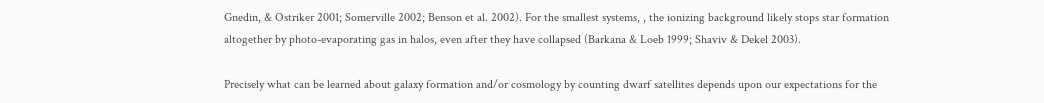Gnedin, & Ostriker 2001; Somerville 2002; Benson et al. 2002). For the smallest systems, , the ionizing background likely stops star formation altogether by photo-evaporating gas in halos, even after they have collapsed (Barkana & Loeb 1999; Shaviv & Dekel 2003).

Precisely what can be learned about galaxy formation and/or cosmology by counting dwarf satellites depends upon our expectations for the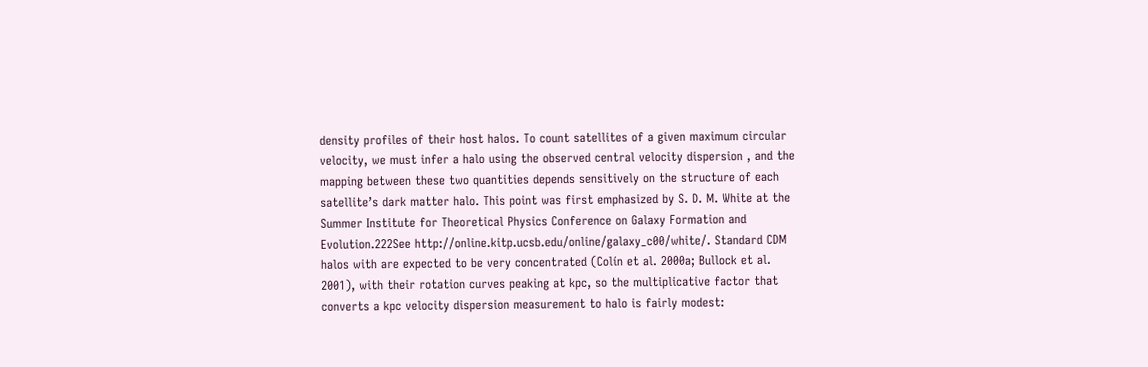density profiles of their host halos. To count satellites of a given maximum circular velocity, we must infer a halo using the observed central velocity dispersion , and the mapping between these two quantities depends sensitively on the structure of each satellite’s dark matter halo. This point was first emphasized by S. D. M. White at the Summer Institute for Theoretical Physics Conference on Galaxy Formation and Evolution.222See http://online.kitp.ucsb.edu/online/galaxy_c00/white/. Standard CDM halos with are expected to be very concentrated (Colín et al. 2000a; Bullock et al. 2001), with their rotation curves peaking at kpc, so the multiplicative factor that converts a kpc velocity dispersion measurement to halo is fairly modest: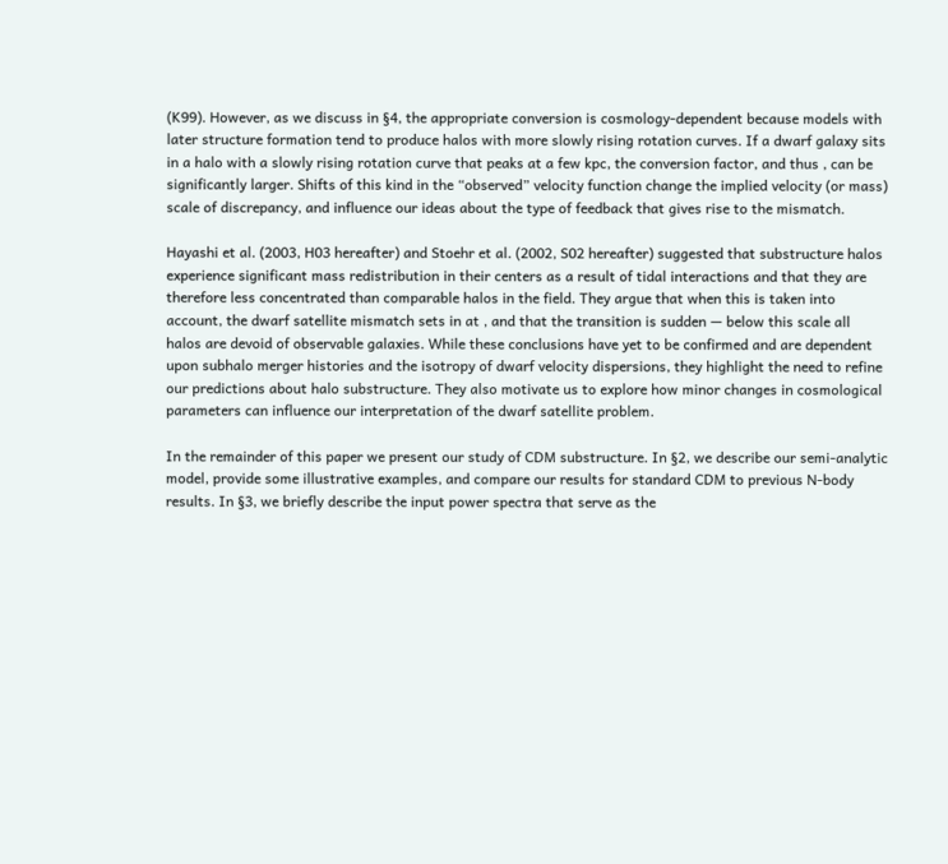(K99). However, as we discuss in §4, the appropriate conversion is cosmology-dependent because models with later structure formation tend to produce halos with more slowly rising rotation curves. If a dwarf galaxy sits in a halo with a slowly rising rotation curve that peaks at a few kpc, the conversion factor, and thus , can be significantly larger. Shifts of this kind in the “observed” velocity function change the implied velocity (or mass) scale of discrepancy, and influence our ideas about the type of feedback that gives rise to the mismatch.

Hayashi et al. (2003, H03 hereafter) and Stoehr et al. (2002, S02 hereafter) suggested that substructure halos experience significant mass redistribution in their centers as a result of tidal interactions and that they are therefore less concentrated than comparable halos in the field. They argue that when this is taken into account, the dwarf satellite mismatch sets in at , and that the transition is sudden — below this scale all halos are devoid of observable galaxies. While these conclusions have yet to be confirmed and are dependent upon subhalo merger histories and the isotropy of dwarf velocity dispersions, they highlight the need to refine our predictions about halo substructure. They also motivate us to explore how minor changes in cosmological parameters can influence our interpretation of the dwarf satellite problem.

In the remainder of this paper we present our study of CDM substructure. In §2, we describe our semi-analytic model, provide some illustrative examples, and compare our results for standard CDM to previous N-body results. In §3, we briefly describe the input power spectra that serve as the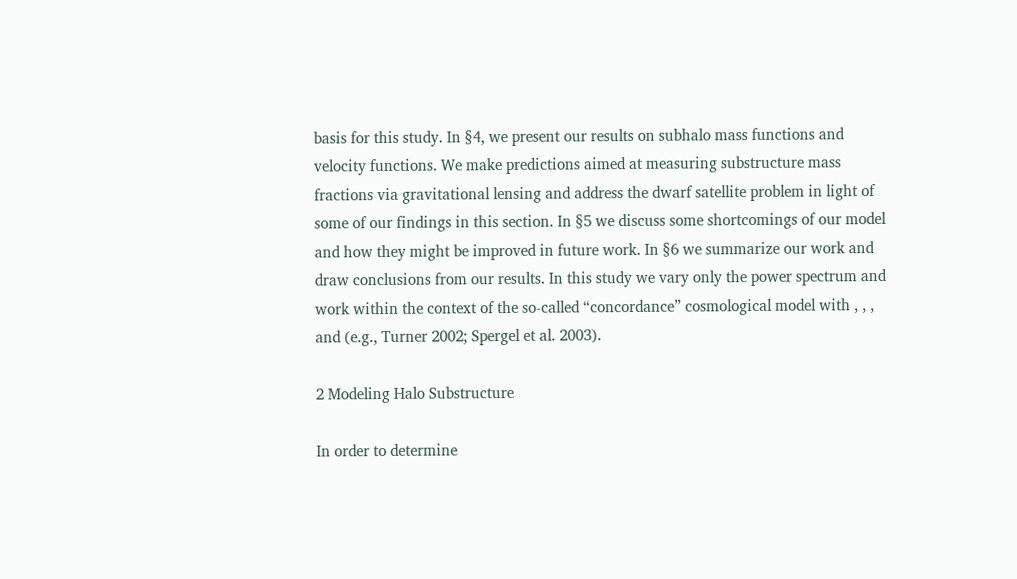basis for this study. In §4, we present our results on subhalo mass functions and velocity functions. We make predictions aimed at measuring substructure mass fractions via gravitational lensing and address the dwarf satellite problem in light of some of our findings in this section. In §5 we discuss some shortcomings of our model and how they might be improved in future work. In §6 we summarize our work and draw conclusions from our results. In this study we vary only the power spectrum and work within the context of the so-called “concordance” cosmological model with , , , and (e.g., Turner 2002; Spergel et al. 2003).

2 Modeling Halo Substructure

In order to determine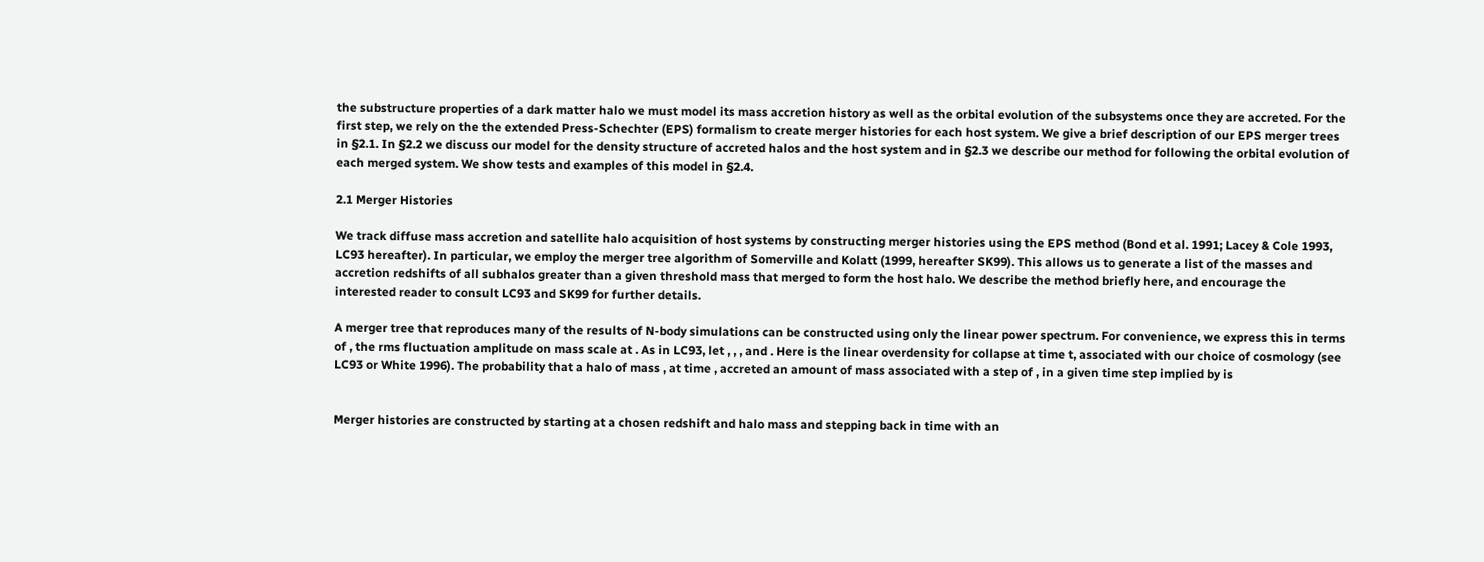the substructure properties of a dark matter halo we must model its mass accretion history as well as the orbital evolution of the subsystems once they are accreted. For the first step, we rely on the the extended Press-Schechter (EPS) formalism to create merger histories for each host system. We give a brief description of our EPS merger trees in §2.1. In §2.2 we discuss our model for the density structure of accreted halos and the host system and in §2.3 we describe our method for following the orbital evolution of each merged system. We show tests and examples of this model in §2.4.

2.1 Merger Histories

We track diffuse mass accretion and satellite halo acquisition of host systems by constructing merger histories using the EPS method (Bond et al. 1991; Lacey & Cole 1993, LC93 hereafter). In particular, we employ the merger tree algorithm of Somerville and Kolatt (1999, hereafter SK99). This allows us to generate a list of the masses and accretion redshifts of all subhalos greater than a given threshold mass that merged to form the host halo. We describe the method briefly here, and encourage the interested reader to consult LC93 and SK99 for further details.

A merger tree that reproduces many of the results of N-body simulations can be constructed using only the linear power spectrum. For convenience, we express this in terms of , the rms fluctuation amplitude on mass scale at . As in LC93, let , , , and . Here is the linear overdensity for collapse at time t, associated with our choice of cosmology (see LC93 or White 1996). The probability that a halo of mass , at time , accreted an amount of mass associated with a step of , in a given time step implied by is


Merger histories are constructed by starting at a chosen redshift and halo mass and stepping back in time with an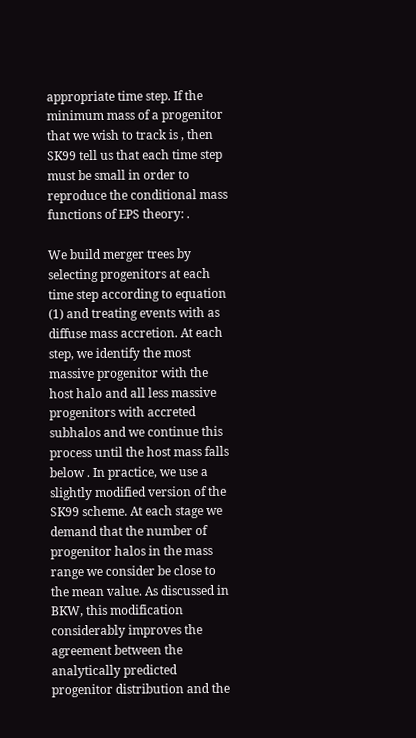appropriate time step. If the minimum mass of a progenitor that we wish to track is , then SK99 tell us that each time step must be small in order to reproduce the conditional mass functions of EPS theory: .

We build merger trees by selecting progenitors at each time step according to equation (1) and treating events with as diffuse mass accretion. At each step, we identify the most massive progenitor with the host halo and all less massive progenitors with accreted subhalos and we continue this process until the host mass falls below . In practice, we use a slightly modified version of the SK99 scheme. At each stage we demand that the number of progenitor halos in the mass range we consider be close to the mean value. As discussed in BKW, this modification considerably improves the agreement between the analytically predicted progenitor distribution and the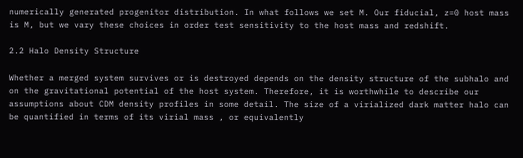numerically generated progenitor distribution. In what follows we set M. Our fiducial, z=0 host mass is M, but we vary these choices in order test sensitivity to the host mass and redshift.

2.2 Halo Density Structure

Whether a merged system survives or is destroyed depends on the density structure of the subhalo and on the gravitational potential of the host system. Therefore, it is worthwhile to describe our assumptions about CDM density profiles in some detail. The size of a virialized dark matter halo can be quantified in terms of its virial mass , or equivalently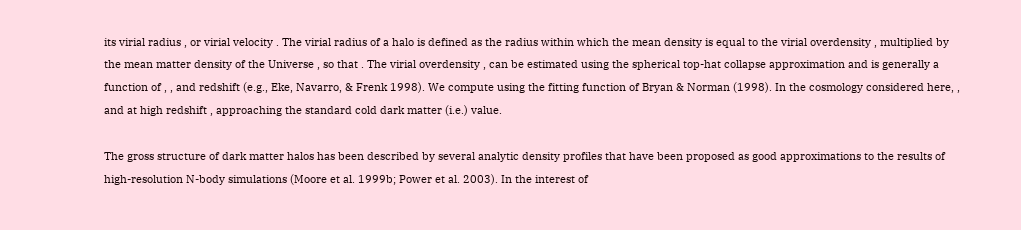its virial radius , or virial velocity . The virial radius of a halo is defined as the radius within which the mean density is equal to the virial overdensity , multiplied by the mean matter density of the Universe , so that . The virial overdensity , can be estimated using the spherical top-hat collapse approximation and is generally a function of , , and redshift (e.g., Eke, Navarro, & Frenk 1998). We compute using the fitting function of Bryan & Norman (1998). In the cosmology considered here, , and at high redshift , approaching the standard cold dark matter (i.e.) value.

The gross structure of dark matter halos has been described by several analytic density profiles that have been proposed as good approximations to the results of high-resolution N-body simulations (Moore et al. 1999b; Power et al. 2003). In the interest of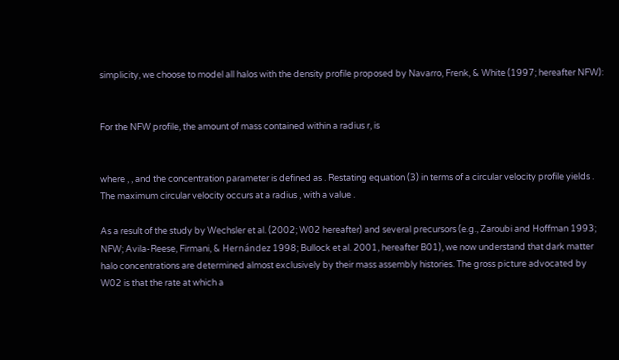simplicity, we choose to model all halos with the density profile proposed by Navarro, Frenk, & White (1997; hereafter NFW):


For the NFW profile, the amount of mass contained within a radius r, is


where , , and the concentration parameter is defined as . Restating equation (3) in terms of a circular velocity profile yields . The maximum circular velocity occurs at a radius , with a value .

As a result of the study by Wechsler et al. (2002; W02 hereafter) and several precursors (e.g., Zaroubi and Hoffman 1993; NFW; Avila-Reese, Firmani, & Hernández 1998; Bullock et al. 2001, hereafter B01), we now understand that dark matter halo concentrations are determined almost exclusively by their mass assembly histories. The gross picture advocated by W02 is that the rate at which a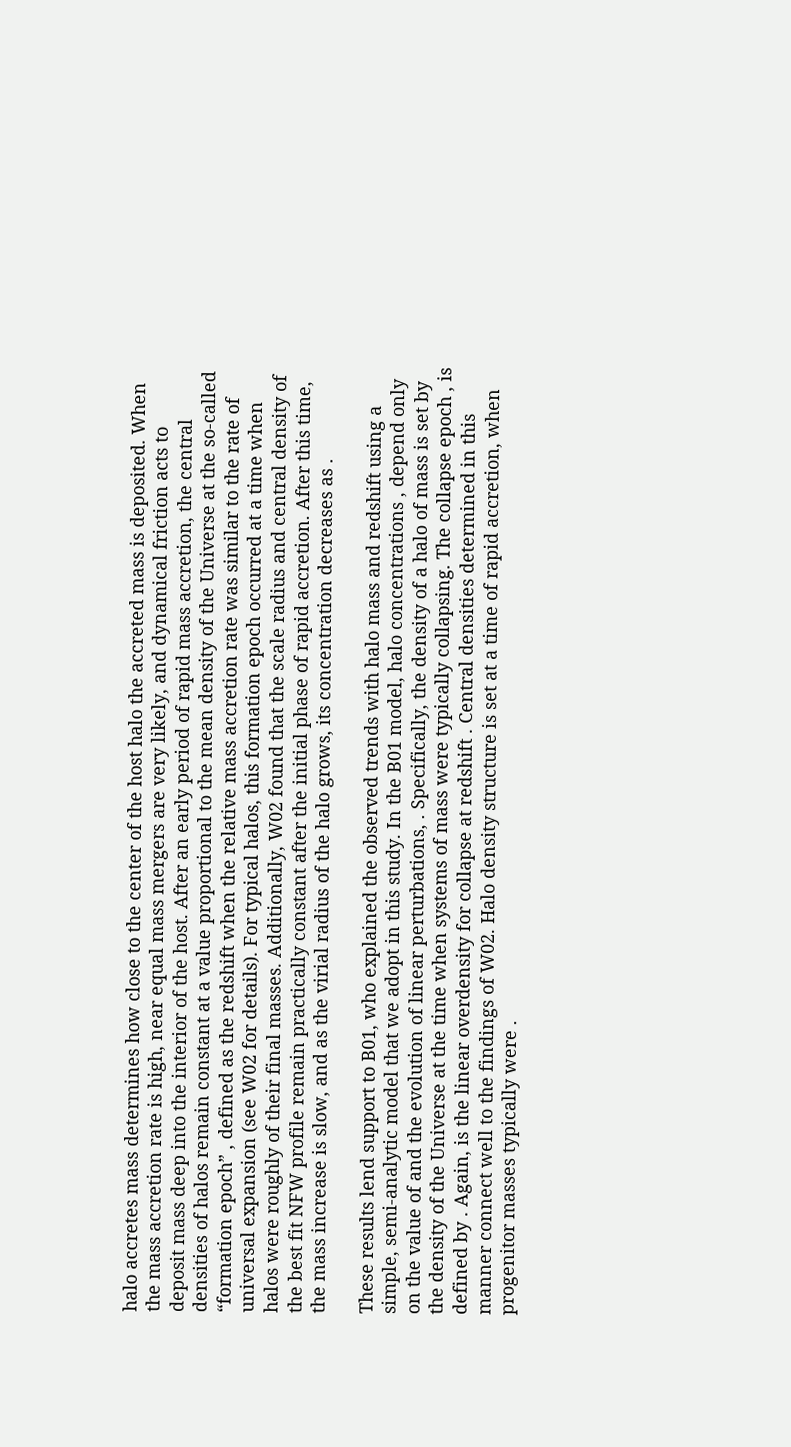halo accretes mass determines how close to the center of the host halo the accreted mass is deposited. When the mass accretion rate is high, near equal mass mergers are very likely, and dynamical friction acts to deposit mass deep into the interior of the host. After an early period of rapid mass accretion, the central densities of halos remain constant at a value proportional to the mean density of the Universe at the so-called “formation epoch” , defined as the redshift when the relative mass accretion rate was similar to the rate of universal expansion (see W02 for details). For typical halos, this formation epoch occurred at a time when halos were roughly of their final masses. Additionally, W02 found that the scale radius and central density of the best fit NFW profile remain practically constant after the initial phase of rapid accretion. After this time, the mass increase is slow, and as the virial radius of the halo grows, its concentration decreases as .

These results lend support to B01, who explained the observed trends with halo mass and redshift using a simple, semi-analytic model that we adopt in this study. In the B01 model, halo concentrations , depend only on the value of and the evolution of linear perturbations, . Specifically, the density of a halo of mass is set by the density of the Universe at the time when systems of mass were typically collapsing. The collapse epoch , is defined by . Again, is the linear overdensity for collapse at redshift . Central densities determined in this manner connect well to the findings of W02. Halo density structure is set at a time of rapid accretion, when progenitor masses typically were .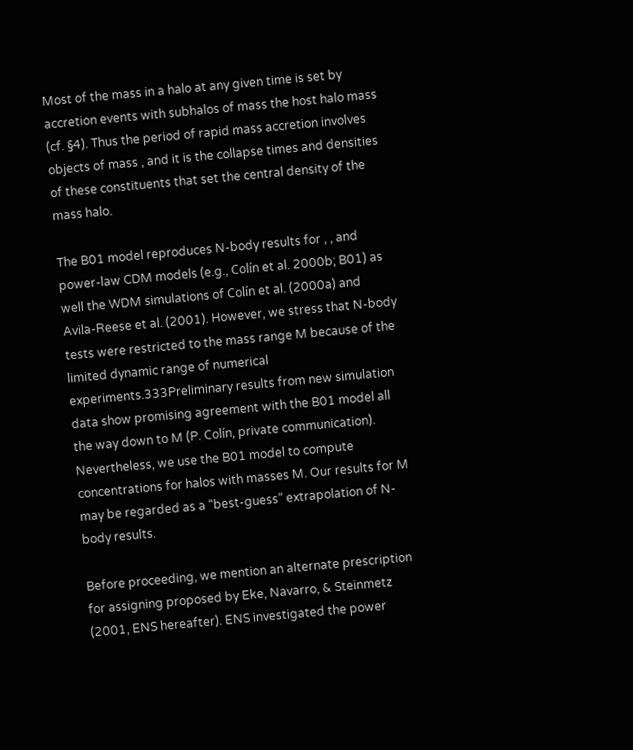Most of the mass in a halo at any given time is set by accretion events with subhalos of mass the host halo mass (cf. §4). Thus the period of rapid mass accretion involves objects of mass , and it is the collapse times and densities of these constituents that set the central density of the mass halo.

The B01 model reproduces N-body results for , , and power-law CDM models (e.g., Colín et al. 2000b; B01) as well the WDM simulations of Colín et al. (2000a) and Avila-Reese et al. (2001). However, we stress that N-body tests were restricted to the mass range M because of the limited dynamic range of numerical experiments.333Preliminary results from new simulation data show promising agreement with the B01 model all the way down to M (P. Colín, private communication). Nevertheless, we use the B01 model to compute concentrations for halos with masses M. Our results for M may be regarded as a “best-guess” extrapolation of N-body results.

Before proceeding, we mention an alternate prescription for assigning proposed by Eke, Navarro, & Steinmetz (2001, ENS hereafter). ENS investigated the power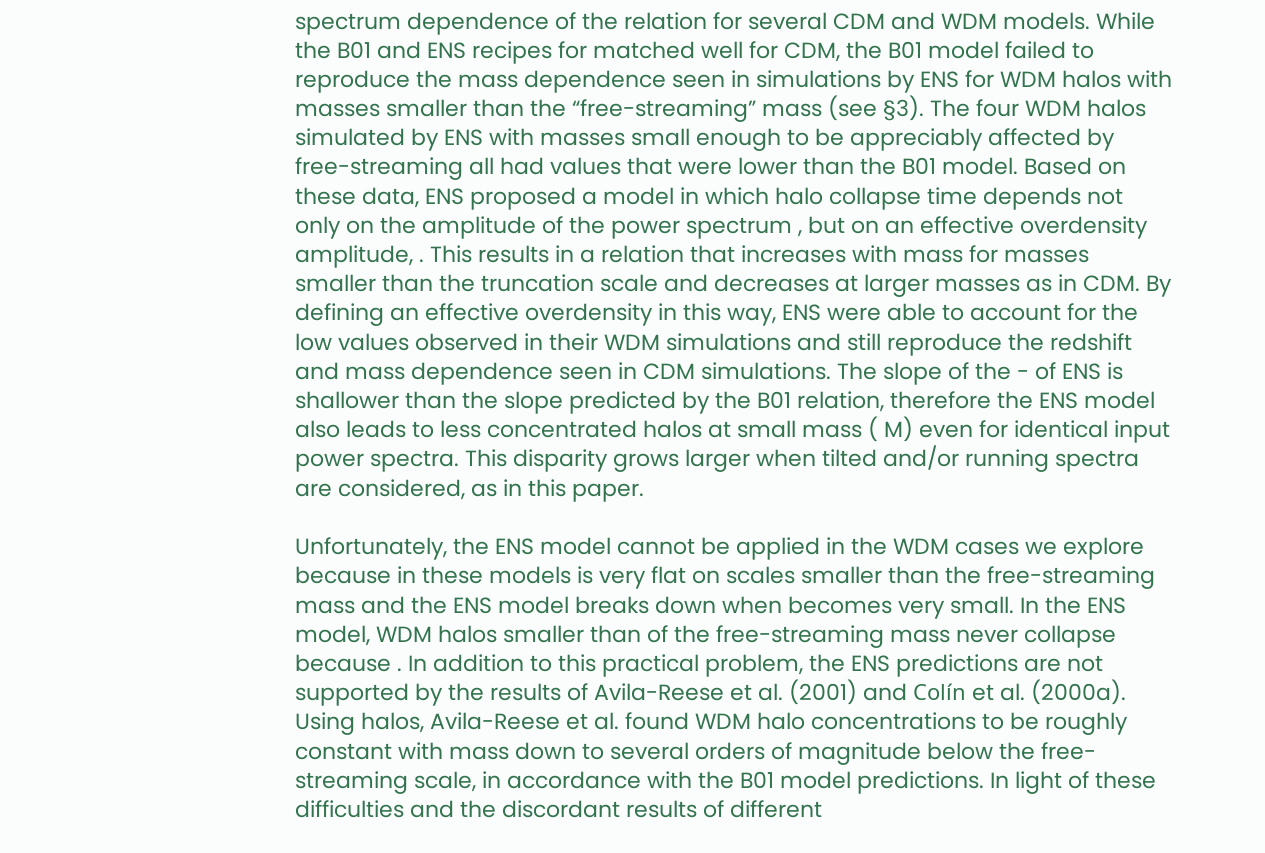spectrum dependence of the relation for several CDM and WDM models. While the B01 and ENS recipes for matched well for CDM, the B01 model failed to reproduce the mass dependence seen in simulations by ENS for WDM halos with masses smaller than the “free-streaming” mass (see §3). The four WDM halos simulated by ENS with masses small enough to be appreciably affected by free-streaming all had values that were lower than the B01 model. Based on these data, ENS proposed a model in which halo collapse time depends not only on the amplitude of the power spectrum , but on an effective overdensity amplitude, . This results in a relation that increases with mass for masses smaller than the truncation scale and decreases at larger masses as in CDM. By defining an effective overdensity in this way, ENS were able to account for the low values observed in their WDM simulations and still reproduce the redshift and mass dependence seen in CDM simulations. The slope of the - of ENS is shallower than the slope predicted by the B01 relation, therefore the ENS model also leads to less concentrated halos at small mass ( M) even for identical input power spectra. This disparity grows larger when tilted and/or running spectra are considered, as in this paper.

Unfortunately, the ENS model cannot be applied in the WDM cases we explore because in these models is very flat on scales smaller than the free-streaming mass and the ENS model breaks down when becomes very small. In the ENS model, WDM halos smaller than of the free-streaming mass never collapse because . In addition to this practical problem, the ENS predictions are not supported by the results of Avila-Reese et al. (2001) and Colín et al. (2000a). Using halos, Avila-Reese et al. found WDM halo concentrations to be roughly constant with mass down to several orders of magnitude below the free-streaming scale, in accordance with the B01 model predictions. In light of these difficulties and the discordant results of different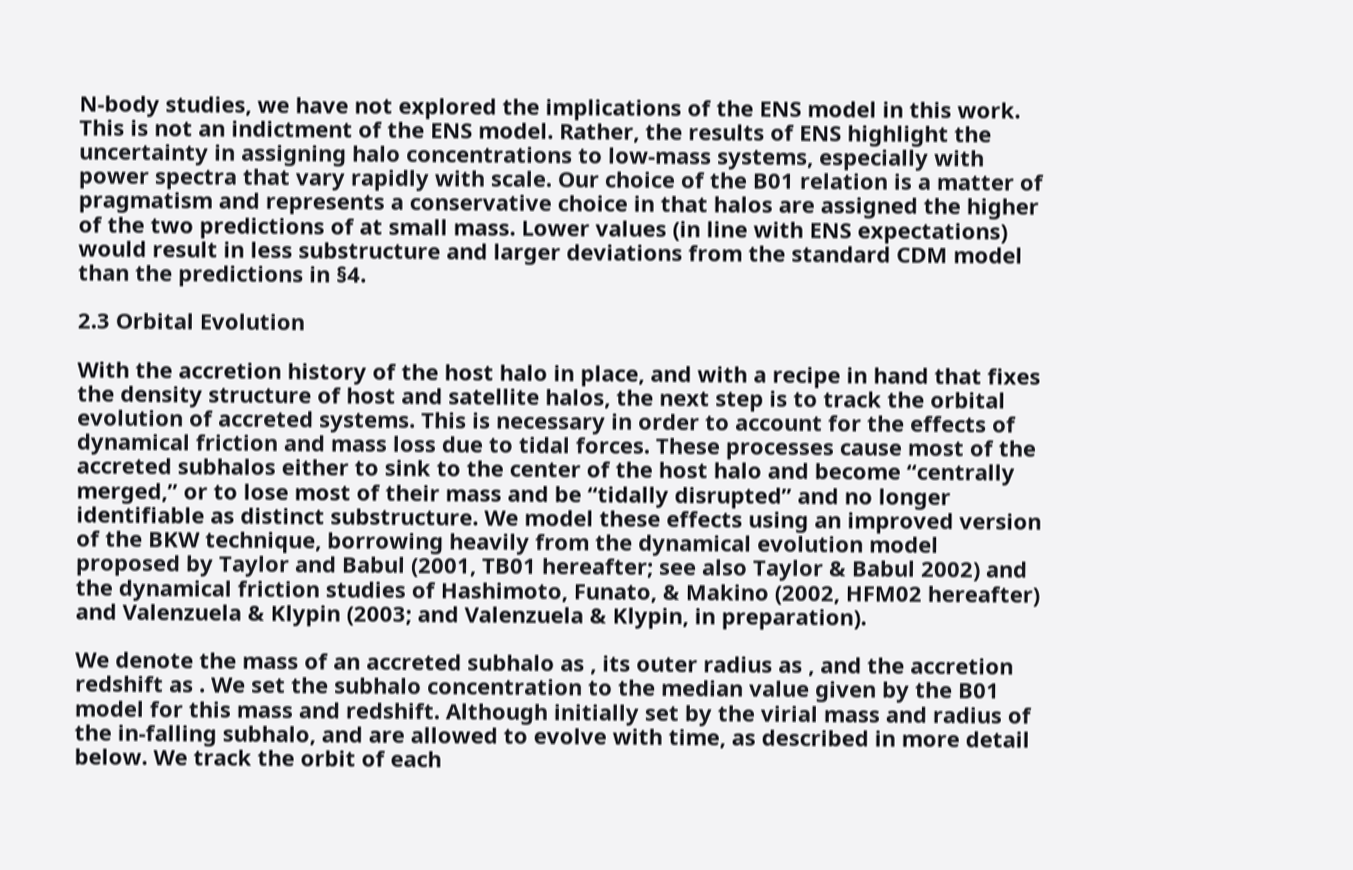N-body studies, we have not explored the implications of the ENS model in this work. This is not an indictment of the ENS model. Rather, the results of ENS highlight the uncertainty in assigning halo concentrations to low-mass systems, especially with power spectra that vary rapidly with scale. Our choice of the B01 relation is a matter of pragmatism and represents a conservative choice in that halos are assigned the higher of the two predictions of at small mass. Lower values (in line with ENS expectations) would result in less substructure and larger deviations from the standard CDM model than the predictions in §4.

2.3 Orbital Evolution

With the accretion history of the host halo in place, and with a recipe in hand that fixes the density structure of host and satellite halos, the next step is to track the orbital evolution of accreted systems. This is necessary in order to account for the effects of dynamical friction and mass loss due to tidal forces. These processes cause most of the accreted subhalos either to sink to the center of the host halo and become “centrally merged,” or to lose most of their mass and be “tidally disrupted” and no longer identifiable as distinct substructure. We model these effects using an improved version of the BKW technique, borrowing heavily from the dynamical evolution model proposed by Taylor and Babul (2001, TB01 hereafter; see also Taylor & Babul 2002) and the dynamical friction studies of Hashimoto, Funato, & Makino (2002, HFM02 hereafter) and Valenzuela & Klypin (2003; and Valenzuela & Klypin, in preparation).

We denote the mass of an accreted subhalo as , its outer radius as , and the accretion redshift as . We set the subhalo concentration to the median value given by the B01 model for this mass and redshift. Although initially set by the virial mass and radius of the in-falling subhalo, and are allowed to evolve with time, as described in more detail below. We track the orbit of each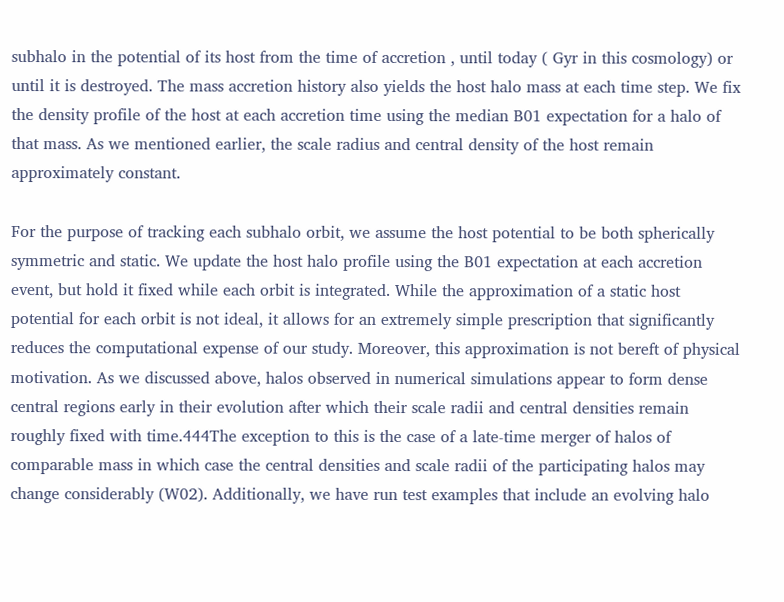subhalo in the potential of its host from the time of accretion , until today ( Gyr in this cosmology) or until it is destroyed. The mass accretion history also yields the host halo mass at each time step. We fix the density profile of the host at each accretion time using the median B01 expectation for a halo of that mass. As we mentioned earlier, the scale radius and central density of the host remain approximately constant.

For the purpose of tracking each subhalo orbit, we assume the host potential to be both spherically symmetric and static. We update the host halo profile using the B01 expectation at each accretion event, but hold it fixed while each orbit is integrated. While the approximation of a static host potential for each orbit is not ideal, it allows for an extremely simple prescription that significantly reduces the computational expense of our study. Moreover, this approximation is not bereft of physical motivation. As we discussed above, halos observed in numerical simulations appear to form dense central regions early in their evolution after which their scale radii and central densities remain roughly fixed with time.444The exception to this is the case of a late-time merger of halos of comparable mass in which case the central densities and scale radii of the participating halos may change considerably (W02). Additionally, we have run test examples that include an evolving halo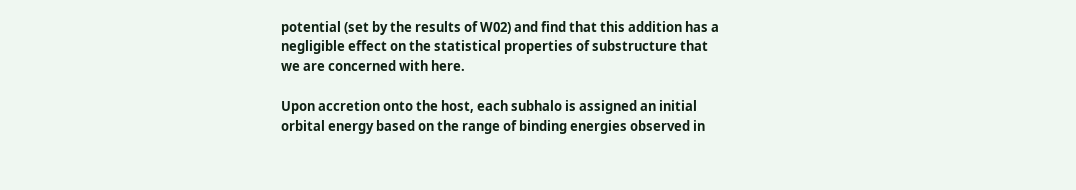potential (set by the results of W02) and find that this addition has a negligible effect on the statistical properties of substructure that we are concerned with here.

Upon accretion onto the host, each subhalo is assigned an initial orbital energy based on the range of binding energies observed in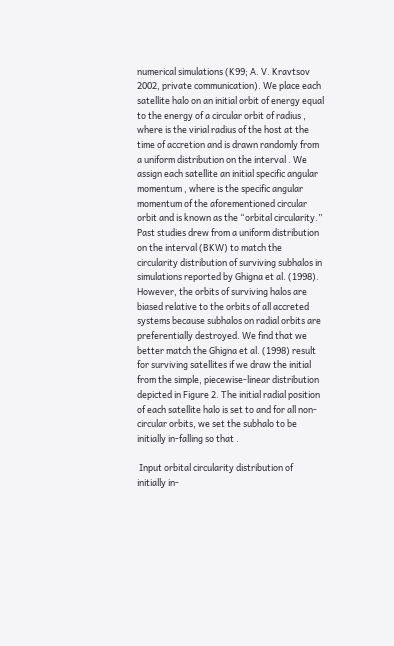numerical simulations (K99; A. V. Kravtsov 2002, private communication). We place each satellite halo on an initial orbit of energy equal to the energy of a circular orbit of radius , where is the virial radius of the host at the time of accretion and is drawn randomly from a uniform distribution on the interval . We assign each satellite an initial specific angular momentum , where is the specific angular momentum of the aforementioned circular orbit and is known as the “orbital circularity.” Past studies drew from a uniform distribution on the interval (BKW) to match the circularity distribution of surviving subhalos in simulations reported by Ghigna et al. (1998). However, the orbits of surviving halos are biased relative to the orbits of all accreted systems because subhalos on radial orbits are preferentially destroyed. We find that we better match the Ghigna et al. (1998) result for surviving satellites if we draw the initial from the simple, piecewise-linear distribution depicted in Figure 2. The initial radial position of each satellite halo is set to and for all non-circular orbits, we set the subhalo to be initially in-falling so that .

 Input orbital circularity distribution of
initially in-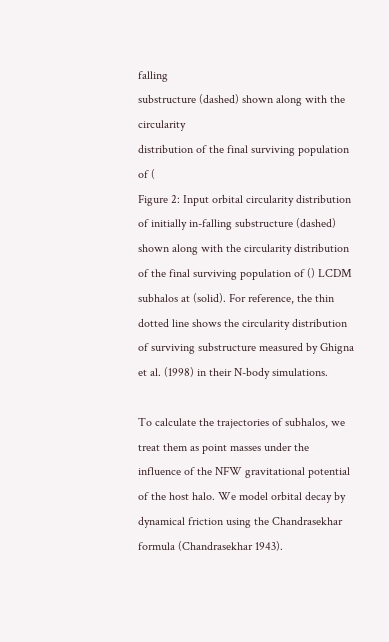falling
substructure (dashed) shown along with the circularity
distribution of the final surviving population of (
Figure 2: Input orbital circularity distribution of initially in-falling substructure (dashed) shown along with the circularity distribution of the final surviving population of () LCDM subhalos at (solid). For reference, the thin dotted line shows the circularity distribution of surviving substructure measured by Ghigna et al. (1998) in their N-body simulations.

To calculate the trajectories of subhalos, we treat them as point masses under the influence of the NFW gravitational potential of the host halo. We model orbital decay by dynamical friction using the Chandrasekhar formula (Chandrasekhar 1943).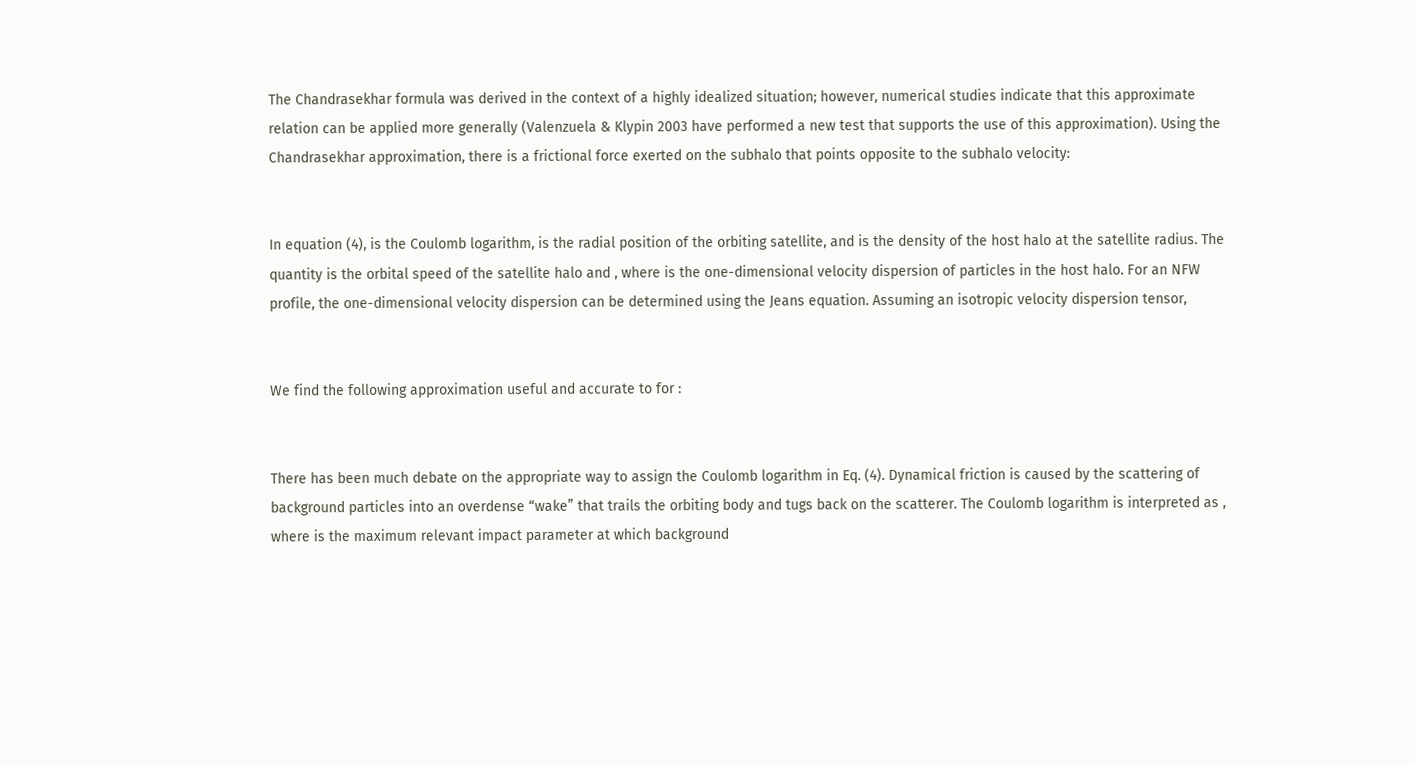The Chandrasekhar formula was derived in the context of a highly idealized situation; however, numerical studies indicate that this approximate relation can be applied more generally (Valenzuela & Klypin 2003 have performed a new test that supports the use of this approximation). Using the Chandrasekhar approximation, there is a frictional force exerted on the subhalo that points opposite to the subhalo velocity:


In equation (4), is the Coulomb logarithm, is the radial position of the orbiting satellite, and is the density of the host halo at the satellite radius. The quantity is the orbital speed of the satellite halo and , where is the one-dimensional velocity dispersion of particles in the host halo. For an NFW profile, the one-dimensional velocity dispersion can be determined using the Jeans equation. Assuming an isotropic velocity dispersion tensor,


We find the following approximation useful and accurate to for :


There has been much debate on the appropriate way to assign the Coulomb logarithm in Eq. (4). Dynamical friction is caused by the scattering of background particles into an overdense “wake” that trails the orbiting body and tugs back on the scatterer. The Coulomb logarithm is interpreted as , where is the maximum relevant impact parameter at which background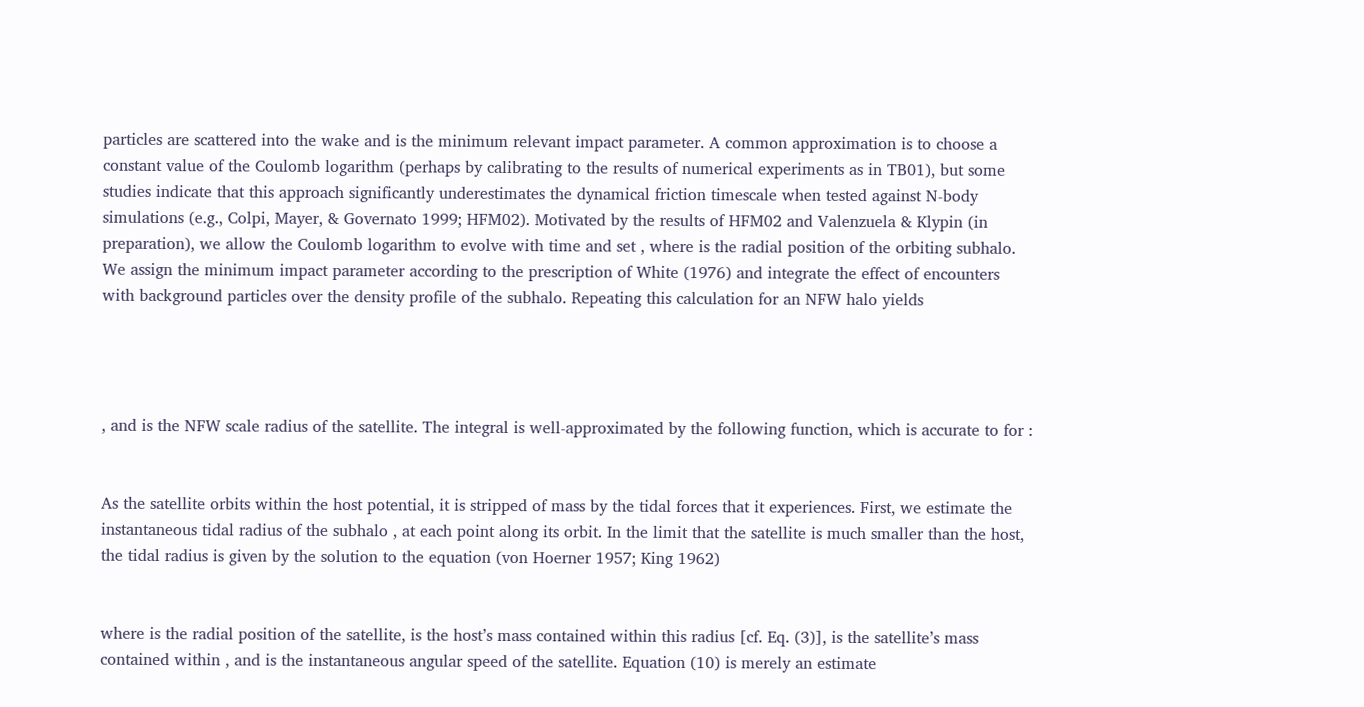particles are scattered into the wake and is the minimum relevant impact parameter. A common approximation is to choose a constant value of the Coulomb logarithm (perhaps by calibrating to the results of numerical experiments as in TB01), but some studies indicate that this approach significantly underestimates the dynamical friction timescale when tested against N-body simulations (e.g., Colpi, Mayer, & Governato 1999; HFM02). Motivated by the results of HFM02 and Valenzuela & Klypin (in preparation), we allow the Coulomb logarithm to evolve with time and set , where is the radial position of the orbiting subhalo. We assign the minimum impact parameter according to the prescription of White (1976) and integrate the effect of encounters with background particles over the density profile of the subhalo. Repeating this calculation for an NFW halo yields




, and is the NFW scale radius of the satellite. The integral is well-approximated by the following function, which is accurate to for :


As the satellite orbits within the host potential, it is stripped of mass by the tidal forces that it experiences. First, we estimate the instantaneous tidal radius of the subhalo , at each point along its orbit. In the limit that the satellite is much smaller than the host, the tidal radius is given by the solution to the equation (von Hoerner 1957; King 1962)


where is the radial position of the satellite, is the host’s mass contained within this radius [cf. Eq. (3)], is the satellite’s mass contained within , and is the instantaneous angular speed of the satellite. Equation (10) is merely an estimate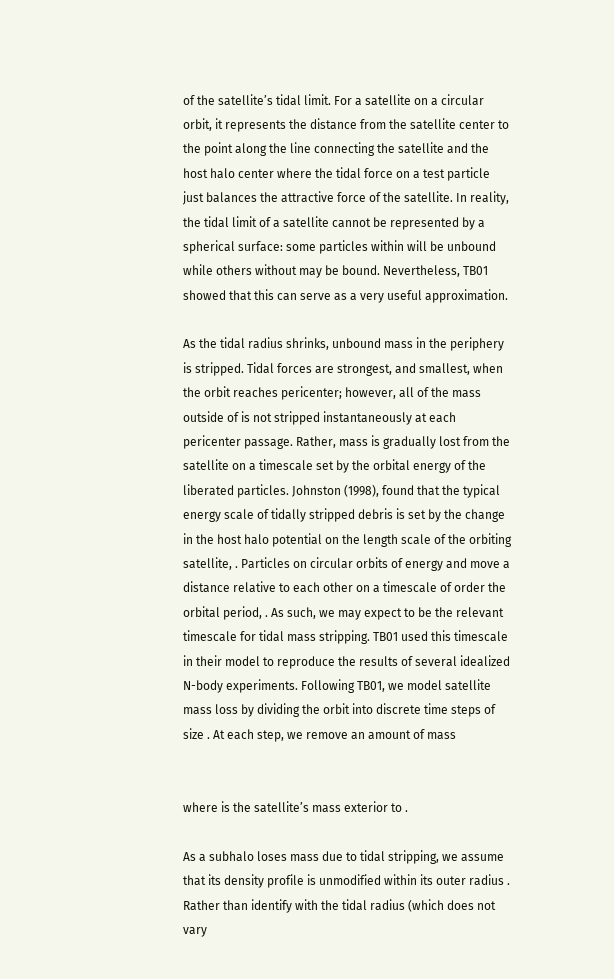of the satellite’s tidal limit. For a satellite on a circular orbit, it represents the distance from the satellite center to the point along the line connecting the satellite and the host halo center where the tidal force on a test particle just balances the attractive force of the satellite. In reality, the tidal limit of a satellite cannot be represented by a spherical surface: some particles within will be unbound while others without may be bound. Nevertheless, TB01 showed that this can serve as a very useful approximation.

As the tidal radius shrinks, unbound mass in the periphery is stripped. Tidal forces are strongest, and smallest, when the orbit reaches pericenter; however, all of the mass outside of is not stripped instantaneously at each pericenter passage. Rather, mass is gradually lost from the satellite on a timescale set by the orbital energy of the liberated particles. Johnston (1998), found that the typical energy scale of tidally stripped debris is set by the change in the host halo potential on the length scale of the orbiting satellite, . Particles on circular orbits of energy and move a distance relative to each other on a timescale of order the orbital period, . As such, we may expect to be the relevant timescale for tidal mass stripping. TB01 used this timescale in their model to reproduce the results of several idealized N-body experiments. Following TB01, we model satellite mass loss by dividing the orbit into discrete time steps of size . At each step, we remove an amount of mass


where is the satellite’s mass exterior to .

As a subhalo loses mass due to tidal stripping, we assume that its density profile is unmodified within its outer radius . Rather than identify with the tidal radius (which does not vary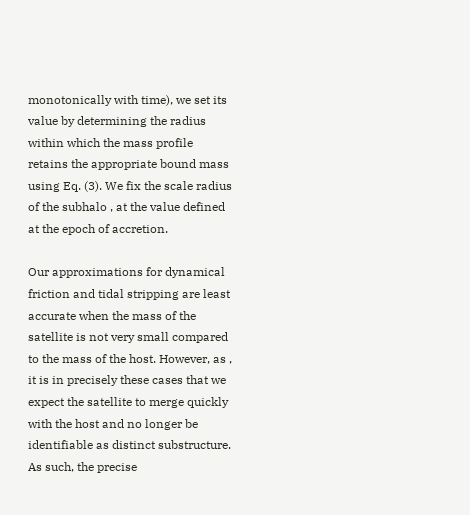monotonically with time), we set its value by determining the radius within which the mass profile retains the appropriate bound mass using Eq. (3). We fix the scale radius of the subhalo , at the value defined at the epoch of accretion.

Our approximations for dynamical friction and tidal stripping are least accurate when the mass of the satellite is not very small compared to the mass of the host. However, as , it is in precisely these cases that we expect the satellite to merge quickly with the host and no longer be identifiable as distinct substructure. As such, the precise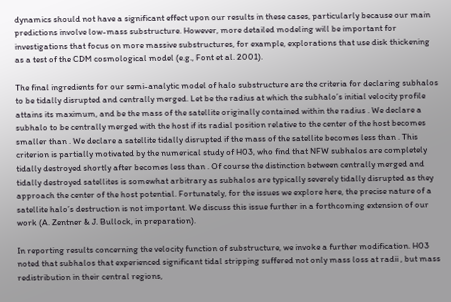dynamics should not have a significant effect upon our results in these cases, particularly because our main predictions involve low-mass substructure. However, more detailed modeling will be important for investigations that focus on more massive substructures, for example, explorations that use disk thickening as a test of the CDM cosmological model (e.g., Font et al. 2001).

The final ingredients for our semi-analytic model of halo substructure are the criteria for declaring subhalos to be tidally disrupted and centrally merged. Let be the radius at which the subhalo’s initial velocity profile attains its maximum, and be the mass of the satellite originally contained within the radius . We declare a subhalo to be centrally merged with the host if its radial position relative to the center of the host becomes smaller than . We declare a satellite tidally disrupted if the mass of the satellite becomes less than . This criterion is partially motivated by the numerical study of H03, who find that NFW subhalos are completely tidally destroyed shortly after becomes less than . Of course the distinction between centrally merged and tidally destroyed satellites is somewhat arbitrary as subhalos are typically severely tidally disrupted as they approach the center of the host potential. Fortunately, for the issues we explore here, the precise nature of a satellite halo’s destruction is not important. We discuss this issue further in a forthcoming extension of our work (A. Zentner & J. Bullock, in preparation).

In reporting results concerning the velocity function of substructure, we invoke a further modification. H03 noted that subhalos that experienced significant tidal stripping suffered not only mass loss at radii , but mass redistribution in their central regions,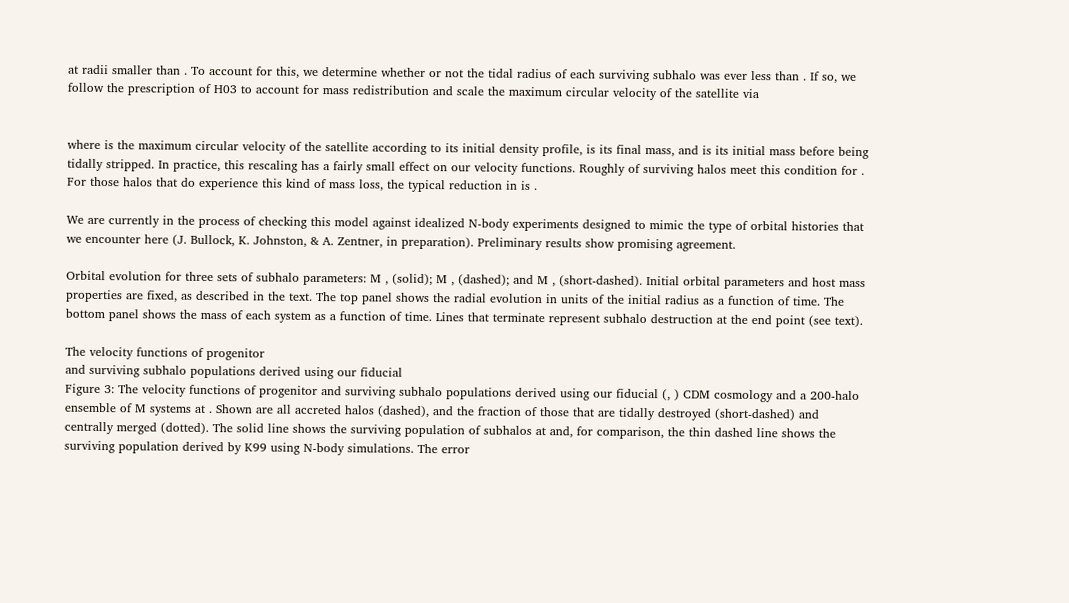at radii smaller than . To account for this, we determine whether or not the tidal radius of each surviving subhalo was ever less than . If so, we follow the prescription of H03 to account for mass redistribution and scale the maximum circular velocity of the satellite via


where is the maximum circular velocity of the satellite according to its initial density profile, is its final mass, and is its initial mass before being tidally stripped. In practice, this rescaling has a fairly small effect on our velocity functions. Roughly of surviving halos meet this condition for . For those halos that do experience this kind of mass loss, the typical reduction in is .

We are currently in the process of checking this model against idealized N-body experiments designed to mimic the type of orbital histories that we encounter here (J. Bullock, K. Johnston, & A. Zentner, in preparation). Preliminary results show promising agreement.

Orbital evolution for three sets of subhalo parameters: M , (solid); M , (dashed); and M , (short-dashed). Initial orbital parameters and host mass properties are fixed, as described in the text. The top panel shows the radial evolution in units of the initial radius as a function of time. The bottom panel shows the mass of each system as a function of time. Lines that terminate represent subhalo destruction at the end point (see text).

The velocity functions of progenitor
and surviving subhalo populations derived using our fiducial
Figure 3: The velocity functions of progenitor and surviving subhalo populations derived using our fiducial (, ) CDM cosmology and a 200-halo ensemble of M systems at . Shown are all accreted halos (dashed), and the fraction of those that are tidally destroyed (short-dashed) and centrally merged (dotted). The solid line shows the surviving population of subhalos at and, for comparison, the thin dashed line shows the surviving population derived by K99 using N-body simulations. The error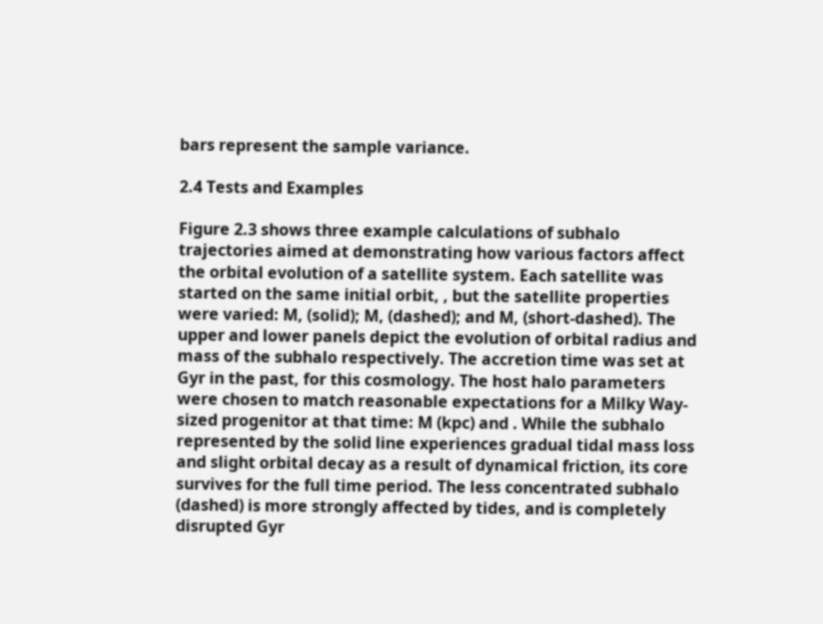bars represent the sample variance.

2.4 Tests and Examples

Figure 2.3 shows three example calculations of subhalo trajectories aimed at demonstrating how various factors affect the orbital evolution of a satellite system. Each satellite was started on the same initial orbit, , but the satellite properties were varied: M, (solid); M, (dashed); and M, (short-dashed). The upper and lower panels depict the evolution of orbital radius and mass of the subhalo respectively. The accretion time was set at Gyr in the past, for this cosmology. The host halo parameters were chosen to match reasonable expectations for a Milky Way-sized progenitor at that time: M (kpc) and . While the subhalo represented by the solid line experiences gradual tidal mass loss and slight orbital decay as a result of dynamical friction, its core survives for the full time period. The less concentrated subhalo (dashed) is more strongly affected by tides, and is completely disrupted Gyr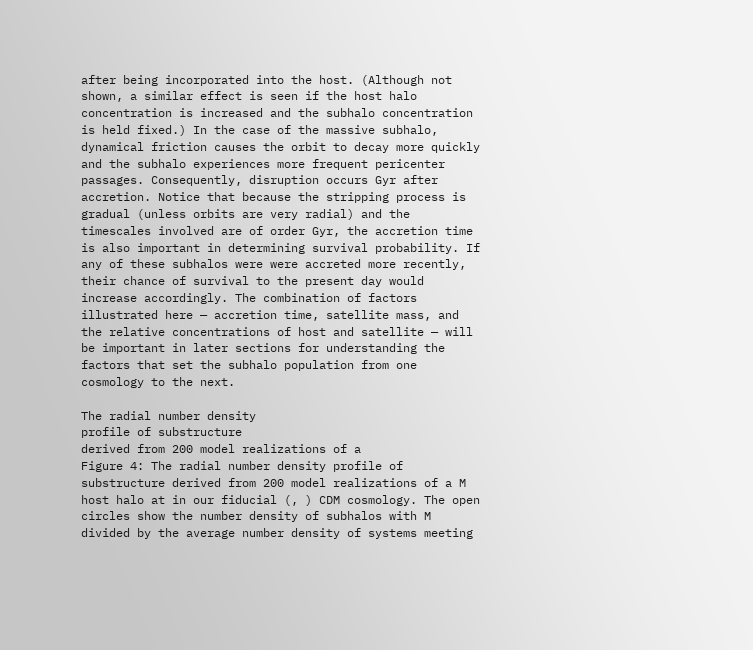after being incorporated into the host. (Although not shown, a similar effect is seen if the host halo concentration is increased and the subhalo concentration is held fixed.) In the case of the massive subhalo, dynamical friction causes the orbit to decay more quickly and the subhalo experiences more frequent pericenter passages. Consequently, disruption occurs Gyr after accretion. Notice that because the stripping process is gradual (unless orbits are very radial) and the timescales involved are of order Gyr, the accretion time is also important in determining survival probability. If any of these subhalos were were accreted more recently, their chance of survival to the present day would increase accordingly. The combination of factors illustrated here — accretion time, satellite mass, and the relative concentrations of host and satellite — will be important in later sections for understanding the factors that set the subhalo population from one cosmology to the next.

The radial number density
profile of substructure
derived from 200 model realizations of a
Figure 4: The radial number density profile of substructure derived from 200 model realizations of a M host halo at in our fiducial (, ) CDM cosmology. The open circles show the number density of subhalos with M divided by the average number density of systems meeting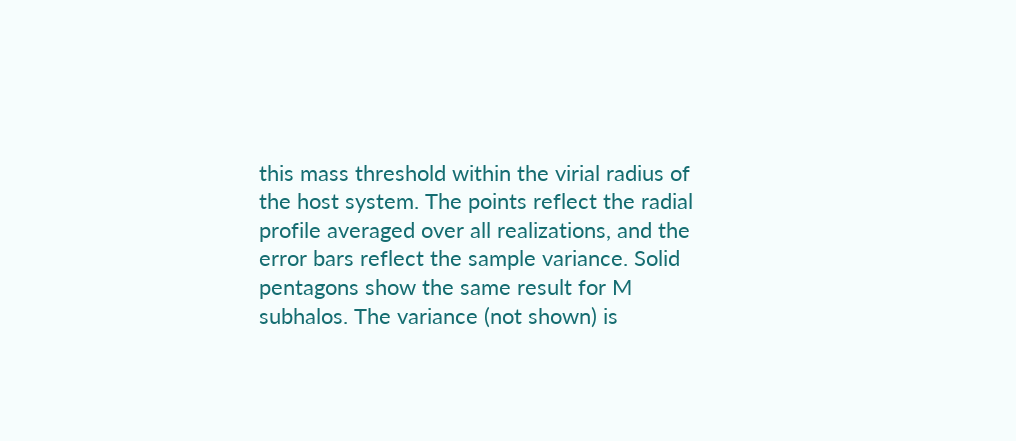this mass threshold within the virial radius of the host system. The points reflect the radial profile averaged over all realizations, and the error bars reflect the sample variance. Solid pentagons show the same result for M subhalos. The variance (not shown) is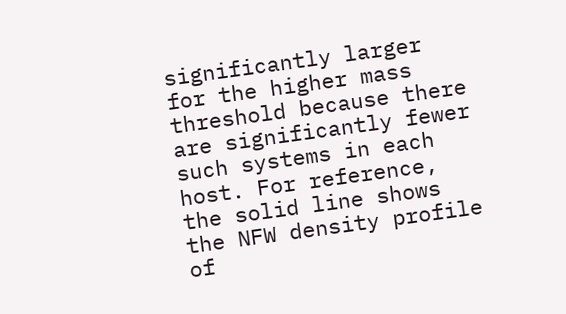significantly larger for the higher mass threshold because there are significantly fewer such systems in each host. For reference, the solid line shows the NFW density profile of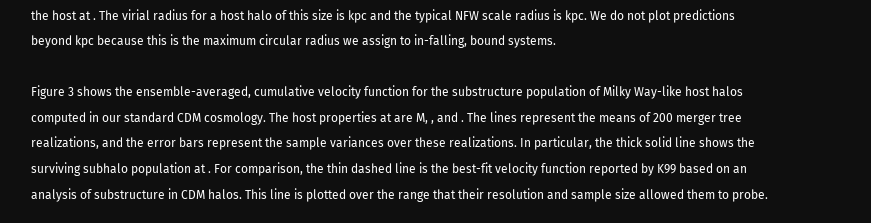the host at . The virial radius for a host halo of this size is kpc and the typical NFW scale radius is kpc. We do not plot predictions beyond kpc because this is the maximum circular radius we assign to in-falling, bound systems.

Figure 3 shows the ensemble-averaged, cumulative velocity function for the substructure population of Milky Way-like host halos computed in our standard CDM cosmology. The host properties at are M, , and . The lines represent the means of 200 merger tree realizations, and the error bars represent the sample variances over these realizations. In particular, the thick solid line shows the surviving subhalo population at . For comparison, the thin dashed line is the best-fit velocity function reported by K99 based on an analysis of substructure in CDM halos. This line is plotted over the range that their resolution and sample size allowed them to probe.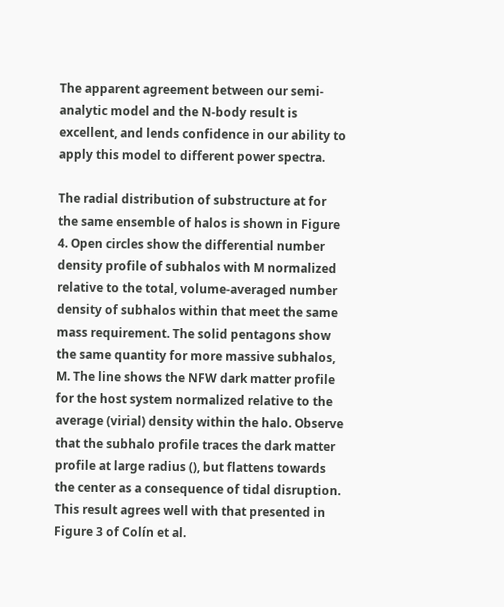The apparent agreement between our semi-analytic model and the N-body result is excellent, and lends confidence in our ability to apply this model to different power spectra.

The radial distribution of substructure at for the same ensemble of halos is shown in Figure 4. Open circles show the differential number density profile of subhalos with M normalized relative to the total, volume-averaged number density of subhalos within that meet the same mass requirement. The solid pentagons show the same quantity for more massive subhalos, M. The line shows the NFW dark matter profile for the host system normalized relative to the average (virial) density within the halo. Observe that the subhalo profile traces the dark matter profile at large radius (), but flattens towards the center as a consequence of tidal disruption. This result agrees well with that presented in Figure 3 of Colín et al.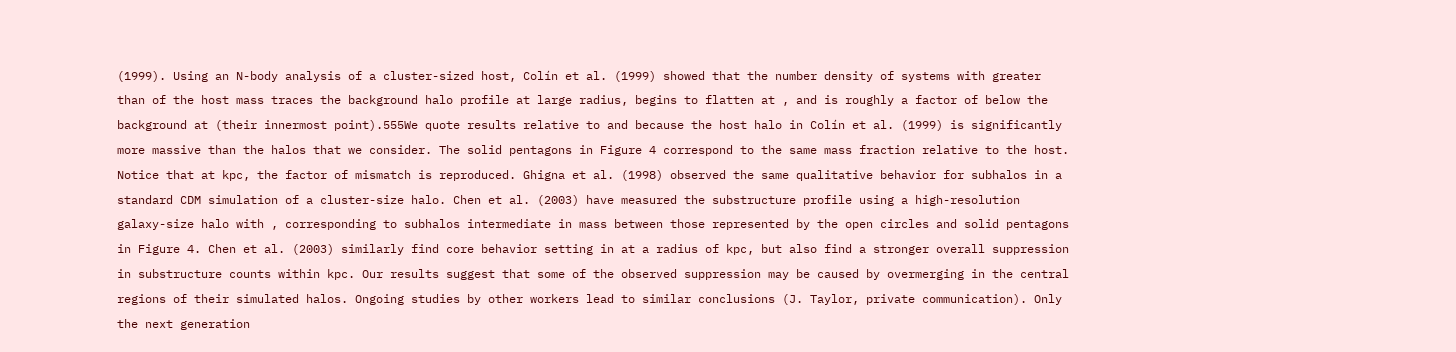(1999). Using an N-body analysis of a cluster-sized host, Colín et al. (1999) showed that the number density of systems with greater than of the host mass traces the background halo profile at large radius, begins to flatten at , and is roughly a factor of below the background at (their innermost point).555We quote results relative to and because the host halo in Colín et al. (1999) is significantly more massive than the halos that we consider. The solid pentagons in Figure 4 correspond to the same mass fraction relative to the host. Notice that at kpc, the factor of mismatch is reproduced. Ghigna et al. (1998) observed the same qualitative behavior for subhalos in a standard CDM simulation of a cluster-size halo. Chen et al. (2003) have measured the substructure profile using a high-resolution galaxy-size halo with , corresponding to subhalos intermediate in mass between those represented by the open circles and solid pentagons in Figure 4. Chen et al. (2003) similarly find core behavior setting in at a radius of kpc, but also find a stronger overall suppression in substructure counts within kpc. Our results suggest that some of the observed suppression may be caused by overmerging in the central regions of their simulated halos. Ongoing studies by other workers lead to similar conclusions (J. Taylor, private communication). Only the next generation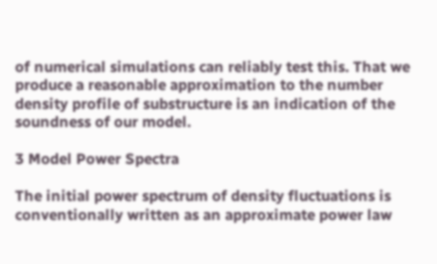of numerical simulations can reliably test this. That we produce a reasonable approximation to the number density profile of substructure is an indication of the soundness of our model.

3 Model Power Spectra

The initial power spectrum of density fluctuations is conventionally written as an approximate power law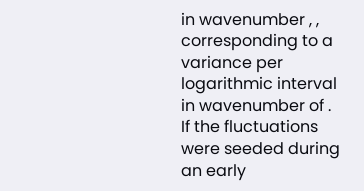in wavenumber , , corresponding to a variance per logarithmic interval in wavenumber of . If the fluctuations were seeded during an early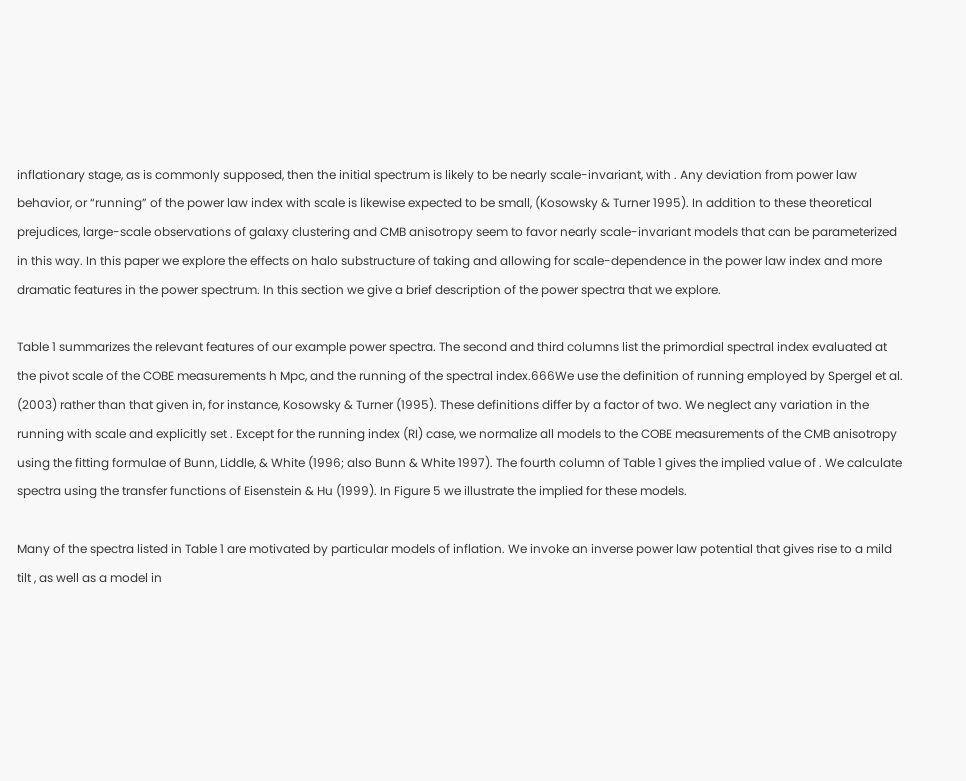inflationary stage, as is commonly supposed, then the initial spectrum is likely to be nearly scale-invariant, with . Any deviation from power law behavior, or “running” of the power law index with scale is likewise expected to be small, (Kosowsky & Turner 1995). In addition to these theoretical prejudices, large-scale observations of galaxy clustering and CMB anisotropy seem to favor nearly scale-invariant models that can be parameterized in this way. In this paper we explore the effects on halo substructure of taking and allowing for scale-dependence in the power law index and more dramatic features in the power spectrum. In this section we give a brief description of the power spectra that we explore.

Table 1 summarizes the relevant features of our example power spectra. The second and third columns list the primordial spectral index evaluated at the pivot scale of the COBE measurements h Mpc, and the running of the spectral index.666We use the definition of running employed by Spergel et al. (2003) rather than that given in, for instance, Kosowsky & Turner (1995). These definitions differ by a factor of two. We neglect any variation in the running with scale and explicitly set . Except for the running index (RI) case, we normalize all models to the COBE measurements of the CMB anisotropy using the fitting formulae of Bunn, Liddle, & White (1996; also Bunn & White 1997). The fourth column of Table 1 gives the implied value of . We calculate spectra using the transfer functions of Eisenstein & Hu (1999). In Figure 5 we illustrate the implied for these models.

Many of the spectra listed in Table 1 are motivated by particular models of inflation. We invoke an inverse power law potential that gives rise to a mild tilt , as well as a model in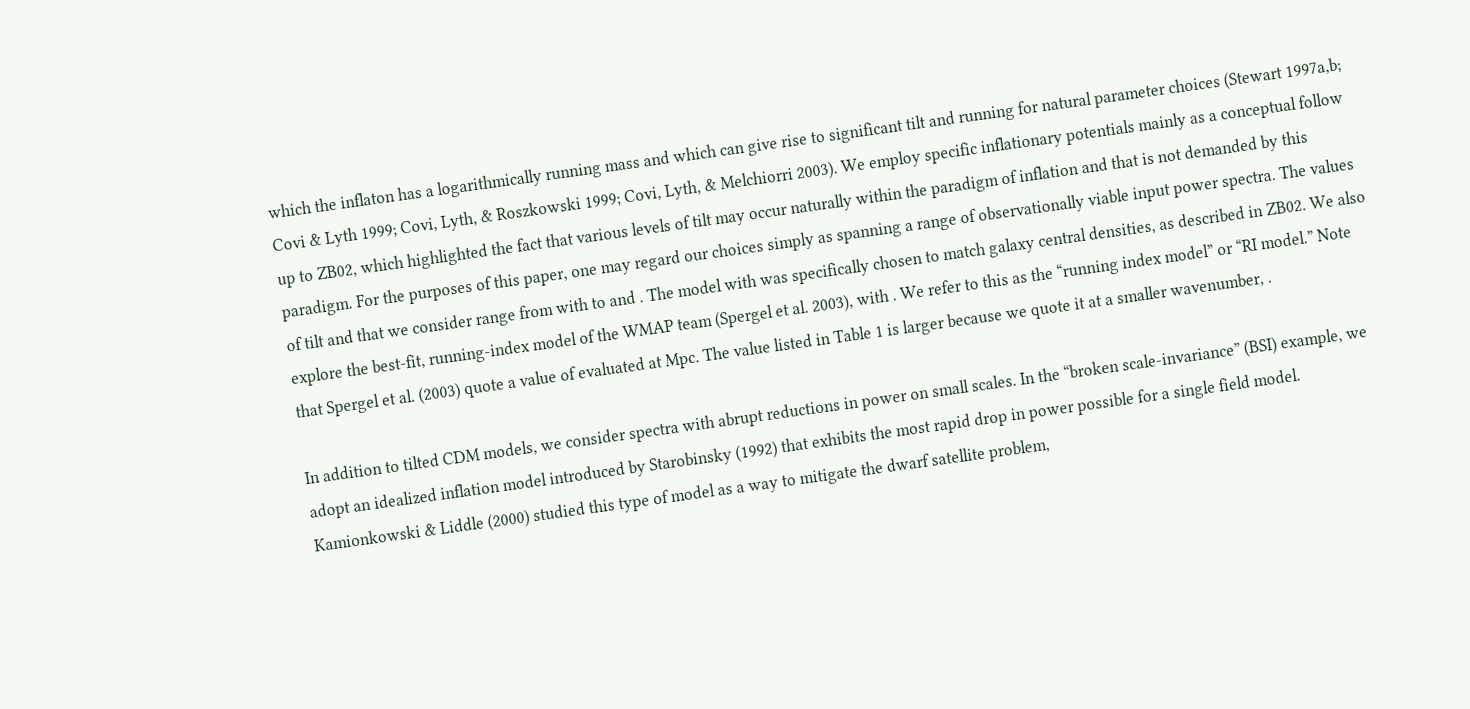which the inflaton has a logarithmically running mass and which can give rise to significant tilt and running for natural parameter choices (Stewart 1997a,b; Covi & Lyth 1999; Covi, Lyth, & Roszkowski 1999; Covi, Lyth, & Melchiorri 2003). We employ specific inflationary potentials mainly as a conceptual follow up to ZB02, which highlighted the fact that various levels of tilt may occur naturally within the paradigm of inflation and that is not demanded by this paradigm. For the purposes of this paper, one may regard our choices simply as spanning a range of observationally viable input power spectra. The values of tilt and that we consider range from with to and . The model with was specifically chosen to match galaxy central densities, as described in ZB02. We also explore the best-fit, running-index model of the WMAP team (Spergel et al. 2003), with . We refer to this as the “running index model” or “RI model.” Note that Spergel et al. (2003) quote a value of evaluated at Mpc. The value listed in Table 1 is larger because we quote it at a smaller wavenumber, .

In addition to tilted CDM models, we consider spectra with abrupt reductions in power on small scales. In the “broken scale-invariance” (BSI) example, we adopt an idealized inflation model introduced by Starobinsky (1992) that exhibits the most rapid drop in power possible for a single field model. Kamionkowski & Liddle (2000) studied this type of model as a way to mitigate the dwarf satellite problem,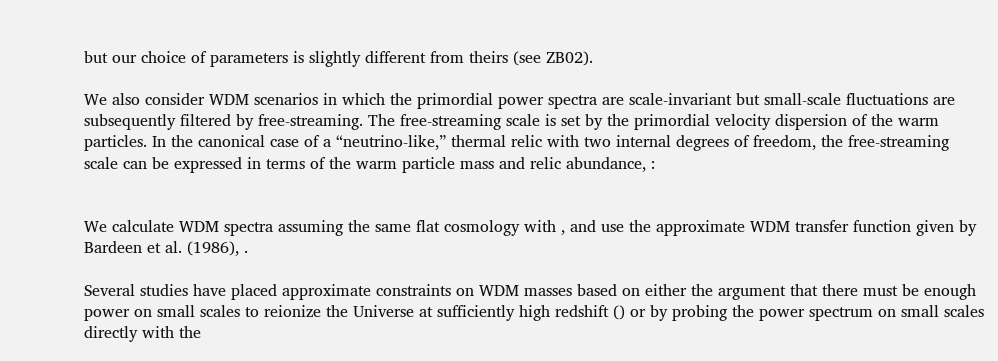but our choice of parameters is slightly different from theirs (see ZB02).

We also consider WDM scenarios in which the primordial power spectra are scale-invariant but small-scale fluctuations are subsequently filtered by free-streaming. The free-streaming scale is set by the primordial velocity dispersion of the warm particles. In the canonical case of a “neutrino-like,” thermal relic with two internal degrees of freedom, the free-streaming scale can be expressed in terms of the warm particle mass and relic abundance, :


We calculate WDM spectra assuming the same flat cosmology with , and use the approximate WDM transfer function given by Bardeen et al. (1986), .

Several studies have placed approximate constraints on WDM masses based on either the argument that there must be enough power on small scales to reionize the Universe at sufficiently high redshift () or by probing the power spectrum on small scales directly with the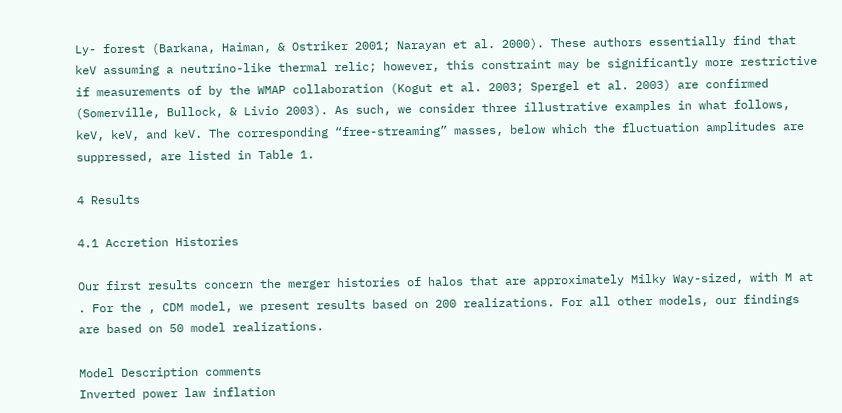Ly- forest (Barkana, Haiman, & Ostriker 2001; Narayan et al. 2000). These authors essentially find that keV assuming a neutrino-like thermal relic; however, this constraint may be significantly more restrictive if measurements of by the WMAP collaboration (Kogut et al. 2003; Spergel et al. 2003) are confirmed (Somerville, Bullock, & Livio 2003). As such, we consider three illustrative examples in what follows, keV, keV, and keV. The corresponding “free-streaming” masses, below which the fluctuation amplitudes are suppressed, are listed in Table 1.

4 Results

4.1 Accretion Histories

Our first results concern the merger histories of halos that are approximately Milky Way-sized, with M at . For the , CDM model, we present results based on 200 realizations. For all other models, our findings are based on 50 model realizations.

Model Description comments
Inverted power law inflation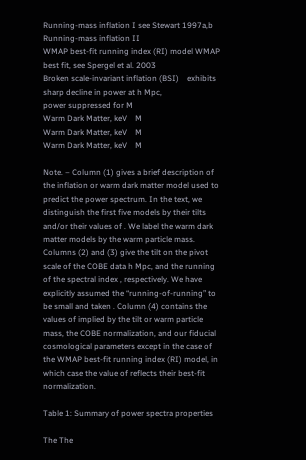Running-mass inflation I see Stewart 1997a,b
Running-mass inflation II
WMAP best-fit running index (RI) model WMAP best fit, see Spergel et al. 2003
Broken scale-invariant inflation (BSI)    exhibits sharp decline in power at h Mpc,
power suppressed for M
Warm Dark Matter, keV    M
Warm Dark Matter, keV    M
Warm Dark Matter, keV    M

Note. – Column (1) gives a brief description of the inflation or warm dark matter model used to predict the power spectrum. In the text, we distinguish the first five models by their tilts and/or their values of . We label the warm dark matter models by the warm particle mass. Columns (2) and (3) give the tilt on the pivot scale of the COBE data h Mpc, and the running of the spectral index , respectively. We have explicitly assumed the “running-of-running” to be small and taken . Column (4) contains the values of implied by the tilt or warm particle mass, the COBE normalization, and our fiducial cosmological parameters except in the case of the WMAP best-fit running index (RI) model, in which case the value of reflects their best-fit normalization.

Table 1: Summary of power spectra properties

The The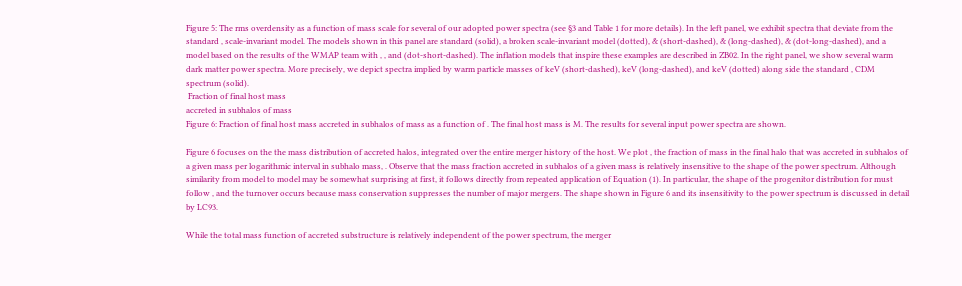Figure 5: The rms overdensity as a function of mass scale for several of our adopted power spectra (see §3 and Table 1 for more details). In the left panel, we exhibit spectra that deviate from the standard , scale-invariant model. The models shown in this panel are standard (solid), a broken scale-invariant model (dotted), & (short-dashed), & (long-dashed), & (dot-long-dashed), and a model based on the results of the WMAP team with , , and (dot-short-dashed). The inflation models that inspire these examples are described in ZB02. In the right panel, we show several warm dark matter power spectra. More precisely, we depict spectra implied by warm particle masses of keV (short-dashed), keV (long-dashed), and keV (dotted) along side the standard , CDM spectrum (solid).
 Fraction of final host mass
accreted in subhalos of mass
Figure 6: Fraction of final host mass accreted in subhalos of mass as a function of . The final host mass is M. The results for several input power spectra are shown.

Figure 6 focuses on the the mass distribution of accreted halos, integrated over the entire merger history of the host. We plot , the fraction of mass in the final halo that was accreted in subhalos of a given mass per logarithmic interval in subhalo mass, . Observe that the mass fraction accreted in subhalos of a given mass is relatively insensitive to the shape of the power spectrum. Although similarity from model to model may be somewhat surprising at first, it follows directly from repeated application of Equation (1). In particular, the shape of the progenitor distribution for must follow , and the turnover occurs because mass conservation suppresses the number of major mergers. The shape shown in Figure 6 and its insensitivity to the power spectrum is discussed in detail by LC93.

While the total mass function of accreted substructure is relatively independent of the power spectrum, the merger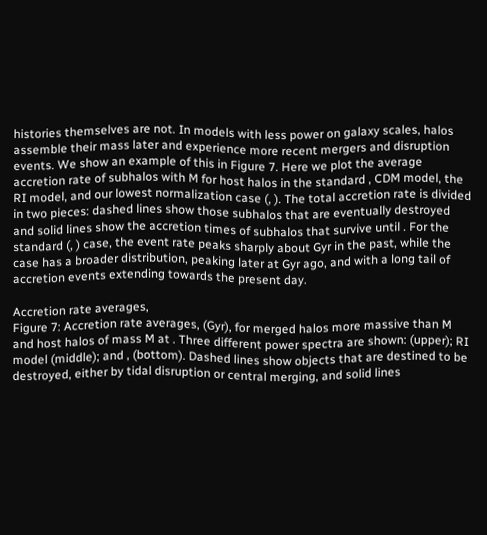histories themselves are not. In models with less power on galaxy scales, halos assemble their mass later and experience more recent mergers and disruption events. We show an example of this in Figure 7. Here we plot the average accretion rate of subhalos with M for host halos in the standard , CDM model, the RI model, and our lowest normalization case (, ). The total accretion rate is divided in two pieces: dashed lines show those subhalos that are eventually destroyed and solid lines show the accretion times of subhalos that survive until . For the standard (, ) case, the event rate peaks sharply about Gyr in the past, while the case has a broader distribution, peaking later at Gyr ago, and with a long tail of accretion events extending towards the present day.

Accretion rate averages,
Figure 7: Accretion rate averages, (Gyr), for merged halos more massive than M and host halos of mass M at . Three different power spectra are shown: (upper); RI model (middle); and , (bottom). Dashed lines show objects that are destined to be destroyed, either by tidal disruption or central merging, and solid lines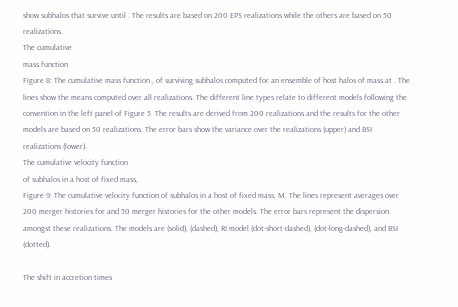show subhalos that survive until . The results are based on 200 EPS realizations while the others are based on 50 realizations.
The cumulative
mass function
Figure 8: The cumulative mass function , of surviving subhalos computed for an ensemble of host halos of mass at . The lines show the means computed over all realizations. The different line types relate to different models following the convention in the left panel of Figure 5. The results are derived from 200 realizations and the results for the other models are based on 50 realizations. The error bars show the variance over the realizations (upper) and BSI realizations (lower).
The cumulative velocity function
of subhalos in a host of fixed mass,
Figure 9: The cumulative velocity function of subhalos in a host of fixed mass, M. The lines represent averages over 200 merger histories for and 50 merger histories for the other models. The error bars represent the dispersion amongst these realizations. The models are (solid), (dashed), RI model (dot-short-dashed), (dot-long-dashed), and BSI (dotted).

The shift in accretion times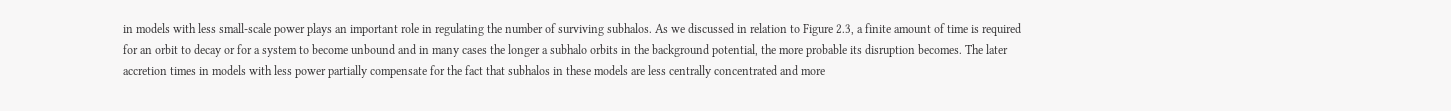in models with less small-scale power plays an important role in regulating the number of surviving subhalos. As we discussed in relation to Figure 2.3, a finite amount of time is required for an orbit to decay or for a system to become unbound and in many cases the longer a subhalo orbits in the background potential, the more probable its disruption becomes. The later accretion times in models with less power partially compensate for the fact that subhalos in these models are less centrally concentrated and more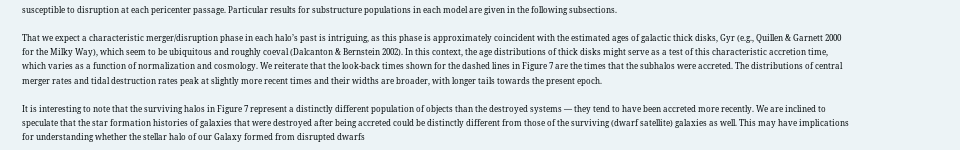susceptible to disruption at each pericenter passage. Particular results for substructure populations in each model are given in the following subsections.

That we expect a characteristic merger/disruption phase in each halo’s past is intriguing, as this phase is approximately coincident with the estimated ages of galactic thick disks, Gyr (e.g., Quillen & Garnett 2000 for the Milky Way), which seem to be ubiquitous and roughly coeval (Dalcanton & Bernstein 2002). In this context, the age distributions of thick disks might serve as a test of this characteristic accretion time, which varies as a function of normalization and cosmology. We reiterate that the look-back times shown for the dashed lines in Figure 7 are the times that the subhalos were accreted. The distributions of central merger rates and tidal destruction rates peak at slightly more recent times and their widths are broader, with longer tails towards the present epoch.

It is interesting to note that the surviving halos in Figure 7 represent a distinctly different population of objects than the destroyed systems — they tend to have been accreted more recently. We are inclined to speculate that the star formation histories of galaxies that were destroyed after being accreted could be distinctly different from those of the surviving (dwarf satellite) galaxies as well. This may have implications for understanding whether the stellar halo of our Galaxy formed from disrupted dwarfs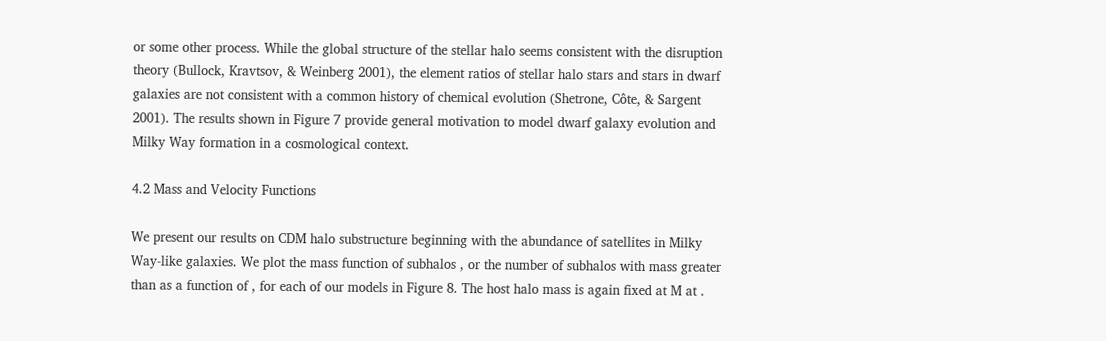or some other process. While the global structure of the stellar halo seems consistent with the disruption theory (Bullock, Kravtsov, & Weinberg 2001), the element ratios of stellar halo stars and stars in dwarf galaxies are not consistent with a common history of chemical evolution (Shetrone, Côte, & Sargent 2001). The results shown in Figure 7 provide general motivation to model dwarf galaxy evolution and Milky Way formation in a cosmological context.

4.2 Mass and Velocity Functions

We present our results on CDM halo substructure beginning with the abundance of satellites in Milky Way-like galaxies. We plot the mass function of subhalos , or the number of subhalos with mass greater than as a function of , for each of our models in Figure 8. The host halo mass is again fixed at M at .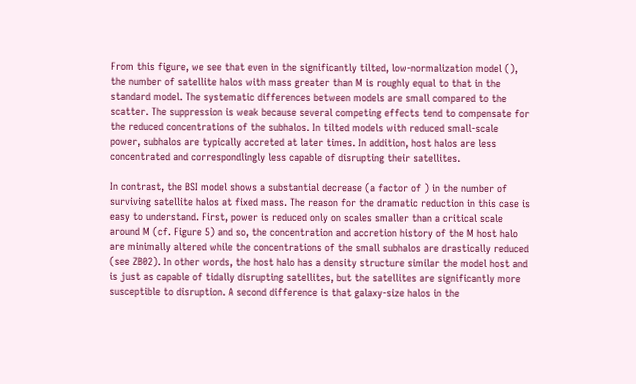From this figure, we see that even in the significantly tilted, low-normalization model (), the number of satellite halos with mass greater than M is roughly equal to that in the standard model. The systematic differences between models are small compared to the scatter. The suppression is weak because several competing effects tend to compensate for the reduced concentrations of the subhalos. In tilted models with reduced small-scale power, subhalos are typically accreted at later times. In addition, host halos are less concentrated and correspondlingly less capable of disrupting their satellites.

In contrast, the BSI model shows a substantial decrease (a factor of ) in the number of surviving satellite halos at fixed mass. The reason for the dramatic reduction in this case is easy to understand. First, power is reduced only on scales smaller than a critical scale around M (cf. Figure 5) and so, the concentration and accretion history of the M host halo are minimally altered while the concentrations of the small subhalos are drastically reduced (see ZB02). In other words, the host halo has a density structure similar the model host and is just as capable of tidally disrupting satellites, but the satellites are significantly more susceptible to disruption. A second difference is that galaxy-size halos in the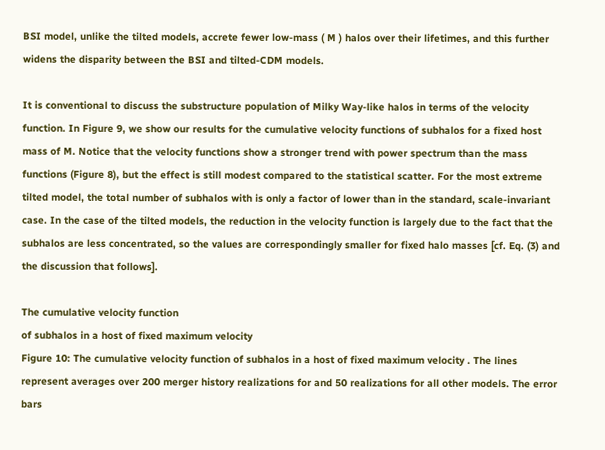BSI model, unlike the tilted models, accrete fewer low-mass ( M ) halos over their lifetimes, and this further widens the disparity between the BSI and tilted-CDM models.

It is conventional to discuss the substructure population of Milky Way-like halos in terms of the velocity function. In Figure 9, we show our results for the cumulative velocity functions of subhalos for a fixed host mass of M. Notice that the velocity functions show a stronger trend with power spectrum than the mass functions (Figure 8), but the effect is still modest compared to the statistical scatter. For the most extreme tilted model, the total number of subhalos with is only a factor of lower than in the standard, scale-invariant case. In the case of the tilted models, the reduction in the velocity function is largely due to the fact that the subhalos are less concentrated, so the values are correspondingly smaller for fixed halo masses [cf. Eq. (3) and the discussion that follows].

The cumulative velocity function
of subhalos in a host of fixed maximum velocity
Figure 10: The cumulative velocity function of subhalos in a host of fixed maximum velocity . The lines represent averages over 200 merger history realizations for and 50 realizations for all other models. The error bars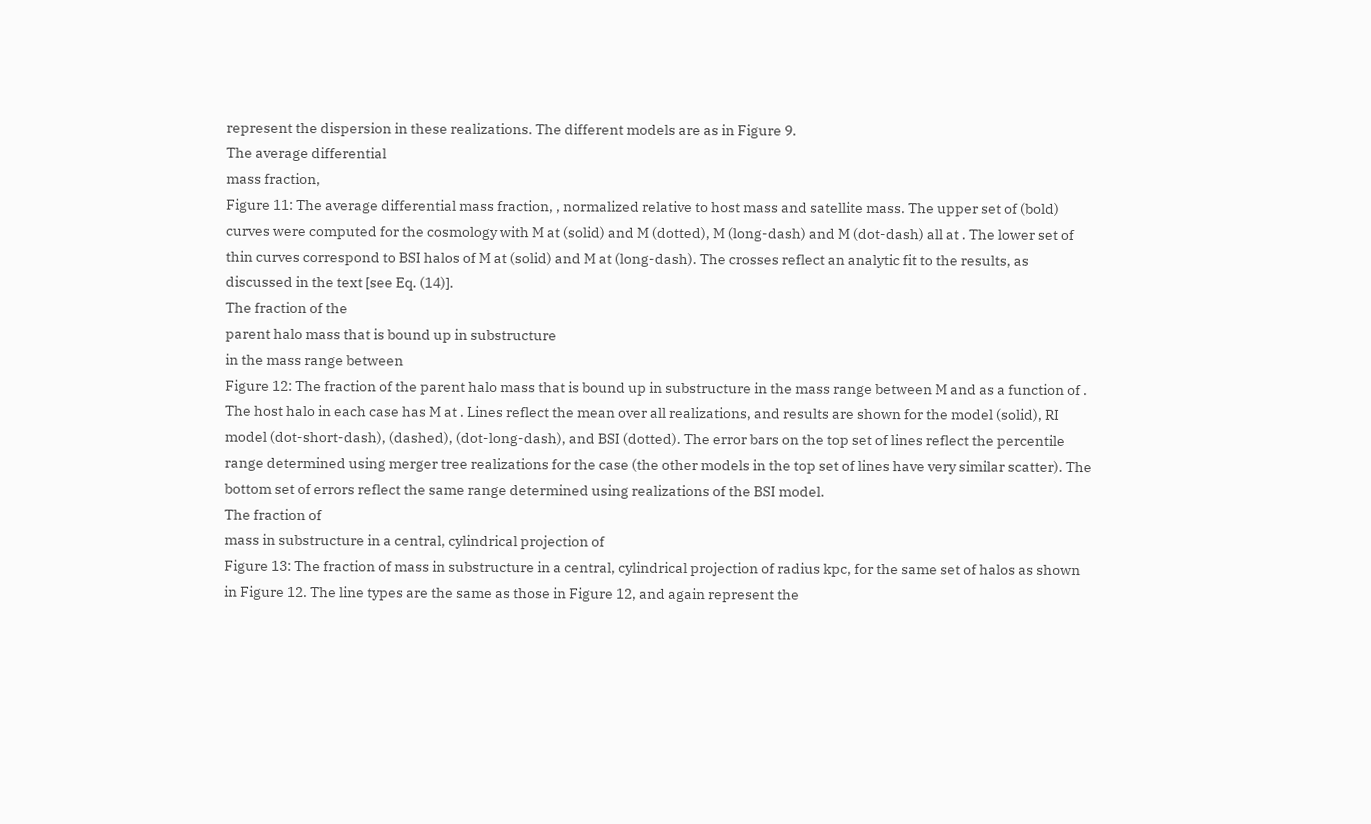represent the dispersion in these realizations. The different models are as in Figure 9.
The average differential
mass fraction,
Figure 11: The average differential mass fraction, , normalized relative to host mass and satellite mass. The upper set of (bold) curves were computed for the cosmology with M at (solid) and M (dotted), M (long-dash) and M (dot-dash) all at . The lower set of thin curves correspond to BSI halos of M at (solid) and M at (long-dash). The crosses reflect an analytic fit to the results, as discussed in the text [see Eq. (14)].
The fraction of the
parent halo mass that is bound up in substructure
in the mass range between
Figure 12: The fraction of the parent halo mass that is bound up in substructure in the mass range between M and as a function of . The host halo in each case has M at . Lines reflect the mean over all realizations, and results are shown for the model (solid), RI model (dot-short-dash), (dashed), (dot-long-dash), and BSI (dotted). The error bars on the top set of lines reflect the percentile range determined using merger tree realizations for the case (the other models in the top set of lines have very similar scatter). The bottom set of errors reflect the same range determined using realizations of the BSI model.
The fraction of
mass in substructure in a central, cylindrical projection of
Figure 13: The fraction of mass in substructure in a central, cylindrical projection of radius kpc, for the same set of halos as shown in Figure 12. The line types are the same as those in Figure 12, and again represent the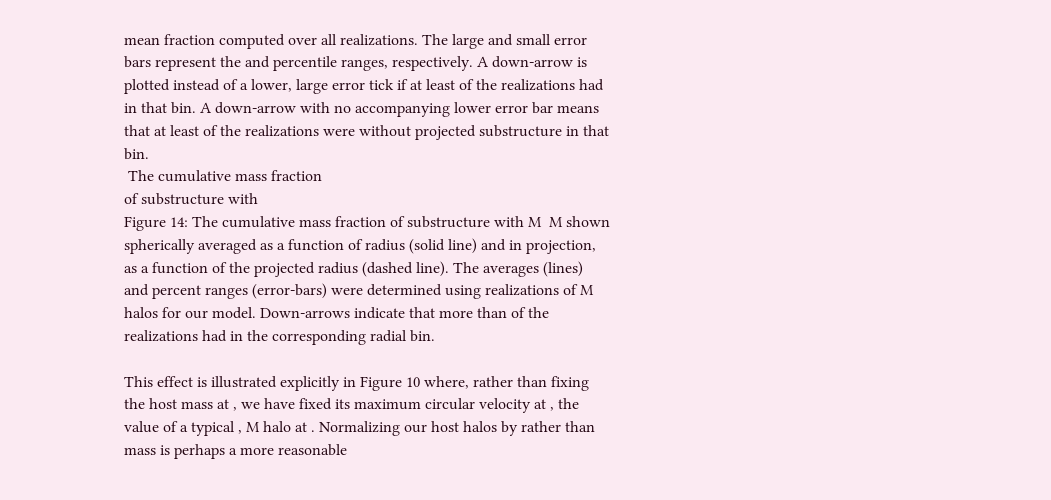mean fraction computed over all realizations. The large and small error bars represent the and percentile ranges, respectively. A down-arrow is plotted instead of a lower, large error tick if at least of the realizations had in that bin. A down-arrow with no accompanying lower error bar means that at least of the realizations were without projected substructure in that bin.
 The cumulative mass fraction
of substructure with
Figure 14: The cumulative mass fraction of substructure with M  M shown spherically averaged as a function of radius (solid line) and in projection, as a function of the projected radius (dashed line). The averages (lines) and percent ranges (error-bars) were determined using realizations of M halos for our model. Down-arrows indicate that more than of the realizations had in the corresponding radial bin.

This effect is illustrated explicitly in Figure 10 where, rather than fixing the host mass at , we have fixed its maximum circular velocity at , the value of a typical , M halo at . Normalizing our host halos by rather than mass is perhaps a more reasonable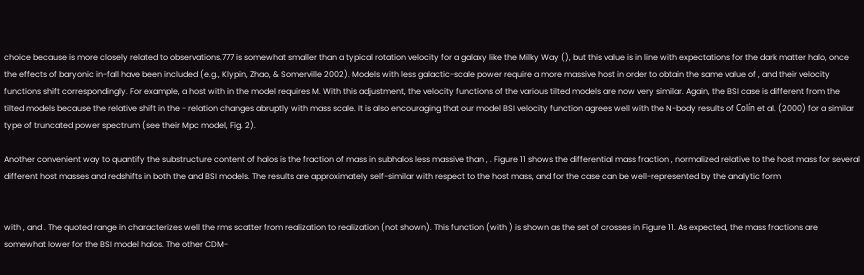choice because is more closely related to observations.777 is somewhat smaller than a typical rotation velocity for a galaxy like the Milky Way (), but this value is in line with expectations for the dark matter halo, once the effects of baryonic in-fall have been included (e.g., Klypin, Zhao, & Somerville 2002). Models with less galactic-scale power require a more massive host in order to obtain the same value of , and their velocity functions shift correspondingly. For example, a host with in the model requires M. With this adjustment, the velocity functions of the various tilted models are now very similar. Again, the BSI case is different from the tilted models because the relative shift in the - relation changes abruptly with mass scale. It is also encouraging that our model BSI velocity function agrees well with the N-body results of Colín et al. (2000) for a similar type of truncated power spectrum (see their Mpc model, Fig. 2).

Another convenient way to quantify the substructure content of halos is the fraction of mass in subhalos less massive than , . Figure 11 shows the differential mass fraction , normalized relative to the host mass for several different host masses and redshifts in both the and BSI models. The results are approximately self-similar with respect to the host mass, and for the case can be well-represented by the analytic form


with , and . The quoted range in characterizes well the rms scatter from realization to realization (not shown). This function (with ) is shown as the set of crosses in Figure 11. As expected, the mass fractions are somewhat lower for the BSI model halos. The other CDM-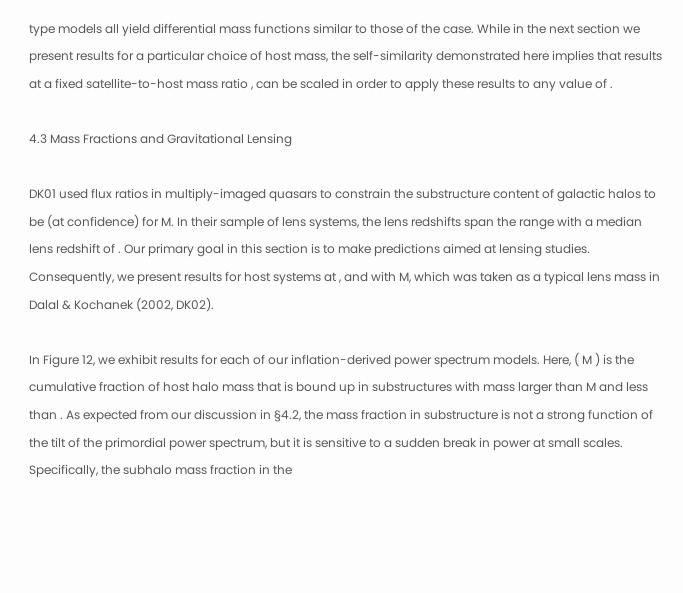type models all yield differential mass functions similar to those of the case. While in the next section we present results for a particular choice of host mass, the self-similarity demonstrated here implies that results at a fixed satellite-to-host mass ratio , can be scaled in order to apply these results to any value of .

4.3 Mass Fractions and Gravitational Lensing

DK01 used flux ratios in multiply-imaged quasars to constrain the substructure content of galactic halos to be (at confidence) for M. In their sample of lens systems, the lens redshifts span the range with a median lens redshift of . Our primary goal in this section is to make predictions aimed at lensing studies. Consequently, we present results for host systems at , and with M, which was taken as a typical lens mass in Dalal & Kochanek (2002, DK02).

In Figure 12, we exhibit results for each of our inflation-derived power spectrum models. Here, ( M ) is the cumulative fraction of host halo mass that is bound up in substructures with mass larger than M and less than . As expected from our discussion in §4.2, the mass fraction in substructure is not a strong function of the tilt of the primordial power spectrum, but it is sensitive to a sudden break in power at small scales. Specifically, the subhalo mass fraction in the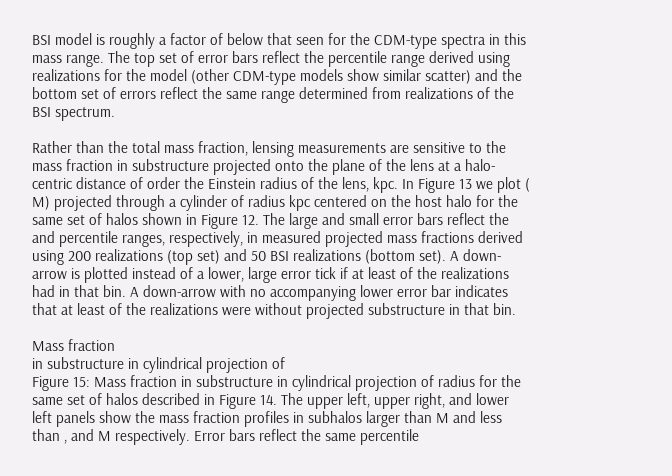BSI model is roughly a factor of below that seen for the CDM-type spectra in this mass range. The top set of error bars reflect the percentile range derived using realizations for the model (other CDM-type models show similar scatter) and the bottom set of errors reflect the same range determined from realizations of the BSI spectrum.

Rather than the total mass fraction, lensing measurements are sensitive to the mass fraction in substructure projected onto the plane of the lens at a halo-centric distance of order the Einstein radius of the lens, kpc. In Figure 13 we plot ( M) projected through a cylinder of radius kpc centered on the host halo for the same set of halos shown in Figure 12. The large and small error bars reflect the and percentile ranges, respectively, in measured projected mass fractions derived using 200 realizations (top set) and 50 BSI realizations (bottom set). A down-arrow is plotted instead of a lower, large error tick if at least of the realizations had in that bin. A down-arrow with no accompanying lower error bar indicates that at least of the realizations were without projected substructure in that bin.

Mass fraction
in substructure in cylindrical projection of
Figure 15: Mass fraction in substructure in cylindrical projection of radius for the same set of halos described in Figure 14. The upper left, upper right, and lower left panels show the mass fraction profiles in subhalos larger than M and less than , and M respectively. Error bars reflect the same percentile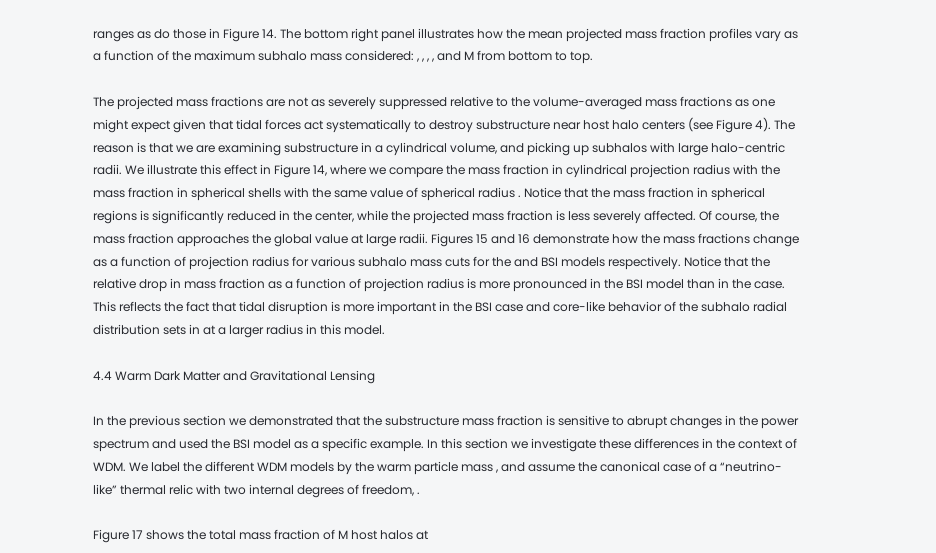ranges as do those in Figure 14. The bottom right panel illustrates how the mean projected mass fraction profiles vary as a function of the maximum subhalo mass considered: , , , , and M from bottom to top.

The projected mass fractions are not as severely suppressed relative to the volume-averaged mass fractions as one might expect given that tidal forces act systematically to destroy substructure near host halo centers (see Figure 4). The reason is that we are examining substructure in a cylindrical volume, and picking up subhalos with large halo-centric radii. We illustrate this effect in Figure 14, where we compare the mass fraction in cylindrical projection radius with the mass fraction in spherical shells with the same value of spherical radius . Notice that the mass fraction in spherical regions is significantly reduced in the center, while the projected mass fraction is less severely affected. Of course, the mass fraction approaches the global value at large radii. Figures 15 and 16 demonstrate how the mass fractions change as a function of projection radius for various subhalo mass cuts for the and BSI models respectively. Notice that the relative drop in mass fraction as a function of projection radius is more pronounced in the BSI model than in the case. This reflects the fact that tidal disruption is more important in the BSI case and core-like behavior of the subhalo radial distribution sets in at a larger radius in this model.

4.4 Warm Dark Matter and Gravitational Lensing

In the previous section we demonstrated that the substructure mass fraction is sensitive to abrupt changes in the power spectrum and used the BSI model as a specific example. In this section we investigate these differences in the context of WDM. We label the different WDM models by the warm particle mass , and assume the canonical case of a “neutrino-like” thermal relic with two internal degrees of freedom, .

Figure 17 shows the total mass fraction of M host halos at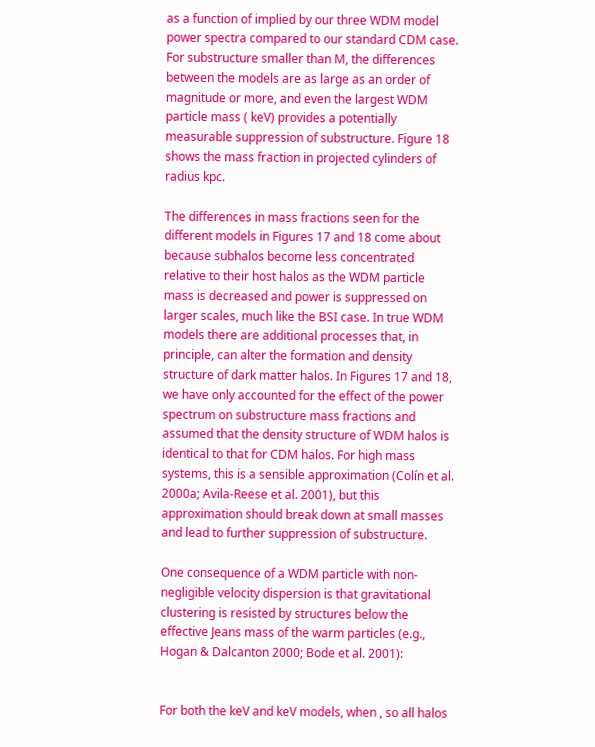as a function of implied by our three WDM model power spectra compared to our standard CDM case. For substructure smaller than M, the differences between the models are as large as an order of magnitude or more, and even the largest WDM particle mass ( keV) provides a potentially measurable suppression of substructure. Figure 18 shows the mass fraction in projected cylinders of radius kpc.

The differences in mass fractions seen for the different models in Figures 17 and 18 come about because subhalos become less concentrated relative to their host halos as the WDM particle mass is decreased and power is suppressed on larger scales, much like the BSI case. In true WDM models there are additional processes that, in principle, can alter the formation and density structure of dark matter halos. In Figures 17 and 18, we have only accounted for the effect of the power spectrum on substructure mass fractions and assumed that the density structure of WDM halos is identical to that for CDM halos. For high mass systems, this is a sensible approximation (Colín et al. 2000a; Avila-Reese et al. 2001), but this approximation should break down at small masses and lead to further suppression of substructure.

One consequence of a WDM particle with non-negligible velocity dispersion is that gravitational clustering is resisted by structures below the effective Jeans mass of the warm particles (e.g., Hogan & Dalcanton 2000; Bode et al. 2001):


For both the keV and keV models, when , so all halos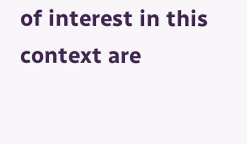of interest in this context are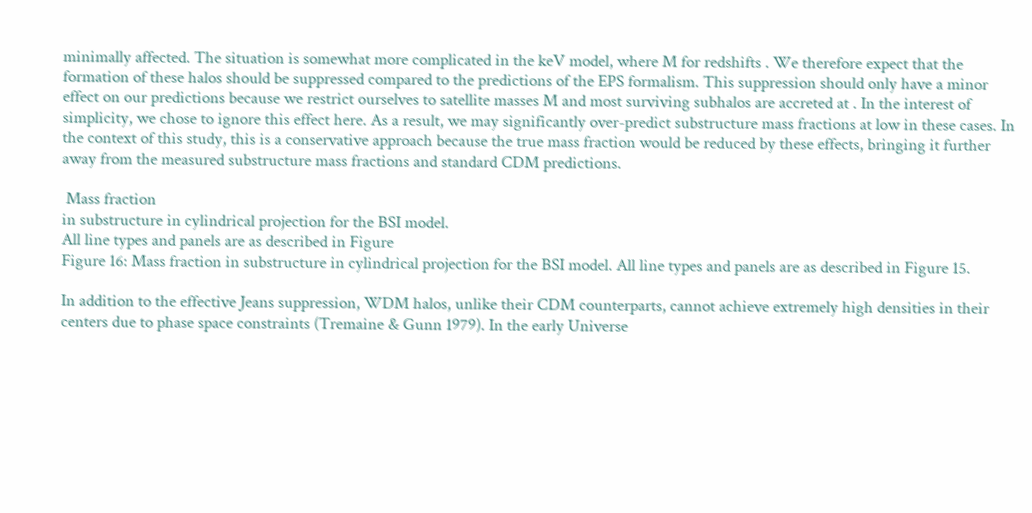minimally affected. The situation is somewhat more complicated in the keV model, where M for redshifts . We therefore expect that the formation of these halos should be suppressed compared to the predictions of the EPS formalism. This suppression should only have a minor effect on our predictions because we restrict ourselves to satellite masses M and most surviving subhalos are accreted at . In the interest of simplicity, we chose to ignore this effect here. As a result, we may significantly over-predict substructure mass fractions at low in these cases. In the context of this study, this is a conservative approach because the true mass fraction would be reduced by these effects, bringing it further away from the measured substructure mass fractions and standard CDM predictions.

 Mass fraction
in substructure in cylindrical projection for the BSI model.
All line types and panels are as described in Figure
Figure 16: Mass fraction in substructure in cylindrical projection for the BSI model. All line types and panels are as described in Figure 15.

In addition to the effective Jeans suppression, WDM halos, unlike their CDM counterparts, cannot achieve extremely high densities in their centers due to phase space constraints (Tremaine & Gunn 1979). In the early Universe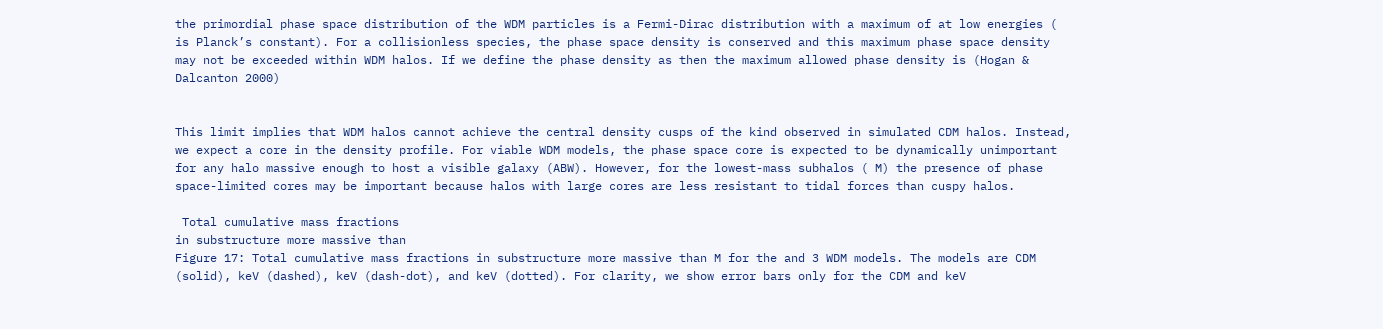the primordial phase space distribution of the WDM particles is a Fermi-Dirac distribution with a maximum of at low energies ( is Planck’s constant). For a collisionless species, the phase space density is conserved and this maximum phase space density may not be exceeded within WDM halos. If we define the phase density as then the maximum allowed phase density is (Hogan & Dalcanton 2000)


This limit implies that WDM halos cannot achieve the central density cusps of the kind observed in simulated CDM halos. Instead, we expect a core in the density profile. For viable WDM models, the phase space core is expected to be dynamically unimportant for any halo massive enough to host a visible galaxy (ABW). However, for the lowest-mass subhalos ( M) the presence of phase space-limited cores may be important because halos with large cores are less resistant to tidal forces than cuspy halos.

 Total cumulative mass fractions
in substructure more massive than
Figure 17: Total cumulative mass fractions in substructure more massive than M for the and 3 WDM models. The models are CDM (solid), keV (dashed), keV (dash-dot), and keV (dotted). For clarity, we show error bars only for the CDM and keV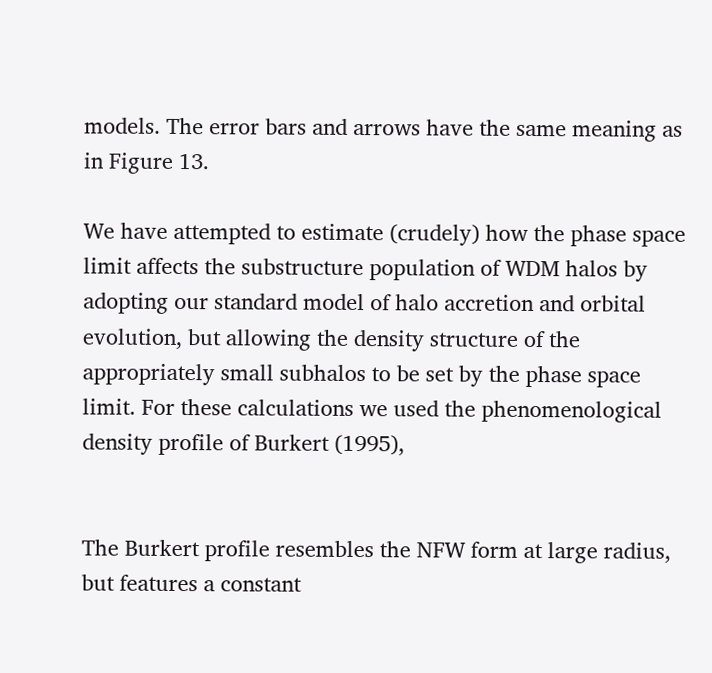models. The error bars and arrows have the same meaning as in Figure 13.

We have attempted to estimate (crudely) how the phase space limit affects the substructure population of WDM halos by adopting our standard model of halo accretion and orbital evolution, but allowing the density structure of the appropriately small subhalos to be set by the phase space limit. For these calculations we used the phenomenological density profile of Burkert (1995),


The Burkert profile resembles the NFW form at large radius, but features a constant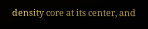density core at its center, and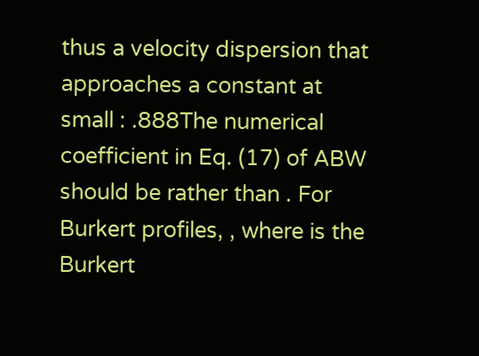thus a velocity dispersion that approaches a constant at small : .888The numerical coefficient in Eq. (17) of ABW should be rather than . For Burkert profiles, , where is the Burkert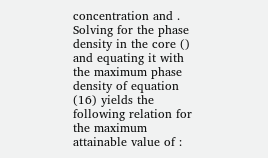concentration and . Solving for the phase density in the core () and equating it with the maximum phase density of equation (16) yields the following relation for the maximum attainable value of :